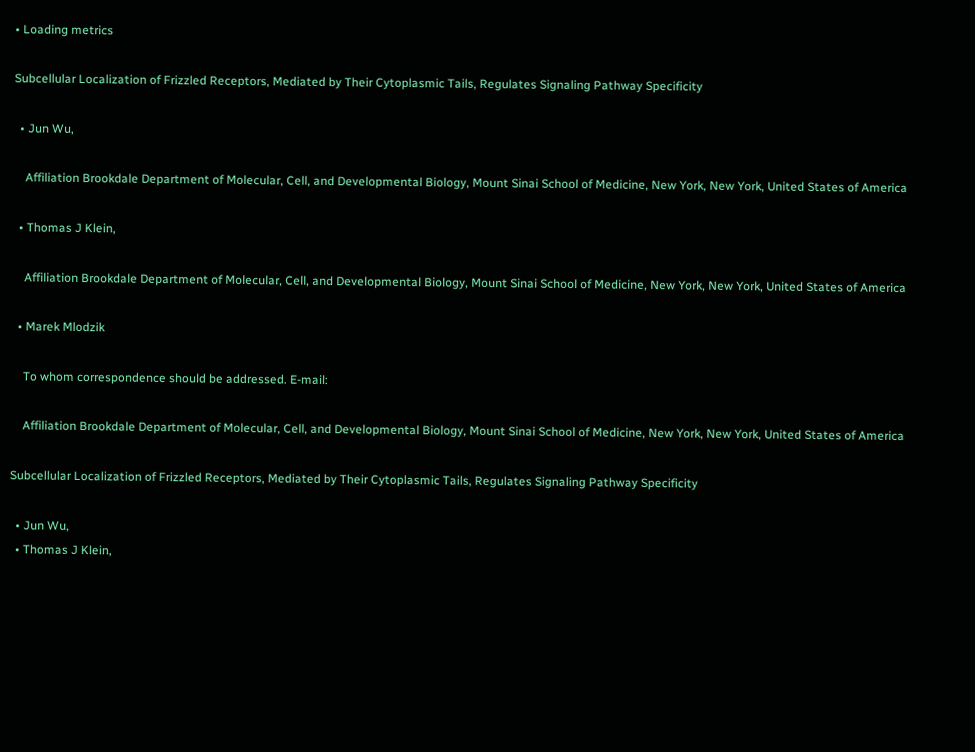• Loading metrics

Subcellular Localization of Frizzled Receptors, Mediated by Their Cytoplasmic Tails, Regulates Signaling Pathway Specificity

  • Jun Wu,

    Affiliation Brookdale Department of Molecular, Cell, and Developmental Biology, Mount Sinai School of Medicine, New York, New York, United States of America

  • Thomas J Klein,

    Affiliation Brookdale Department of Molecular, Cell, and Developmental Biology, Mount Sinai School of Medicine, New York, New York, United States of America

  • Marek Mlodzik

    To whom correspondence should be addressed. E-mail:

    Affiliation Brookdale Department of Molecular, Cell, and Developmental Biology, Mount Sinai School of Medicine, New York, New York, United States of America

Subcellular Localization of Frizzled Receptors, Mediated by Their Cytoplasmic Tails, Regulates Signaling Pathway Specificity

  • Jun Wu,
  • Thomas J Klein,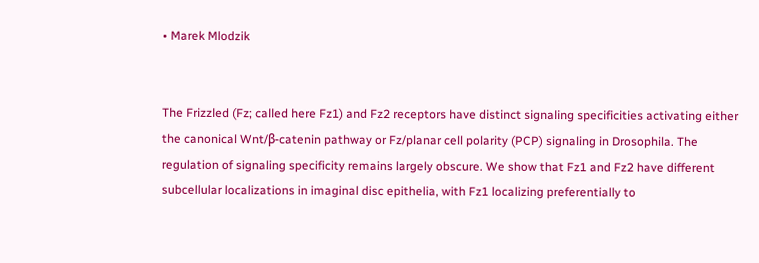• Marek Mlodzik


The Frizzled (Fz; called here Fz1) and Fz2 receptors have distinct signaling specificities activating either the canonical Wnt/β-catenin pathway or Fz/planar cell polarity (PCP) signaling in Drosophila. The regulation of signaling specificity remains largely obscure. We show that Fz1 and Fz2 have different subcellular localizations in imaginal disc epithelia, with Fz1 localizing preferentially to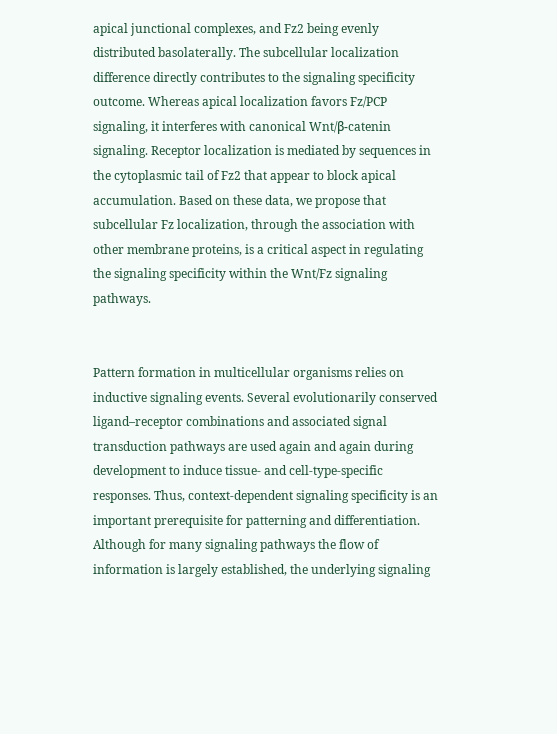apical junctional complexes, and Fz2 being evenly distributed basolaterally. The subcellular localization difference directly contributes to the signaling specificity outcome. Whereas apical localization favors Fz/PCP signaling, it interferes with canonical Wnt/β-catenin signaling. Receptor localization is mediated by sequences in the cytoplasmic tail of Fz2 that appear to block apical accumulation. Based on these data, we propose that subcellular Fz localization, through the association with other membrane proteins, is a critical aspect in regulating the signaling specificity within the Wnt/Fz signaling pathways.


Pattern formation in multicellular organisms relies on inductive signaling events. Several evolutionarily conserved ligand–receptor combinations and associated signal transduction pathways are used again and again during development to induce tissue- and cell-type-specific responses. Thus, context-dependent signaling specificity is an important prerequisite for patterning and differentiation. Although for many signaling pathways the flow of information is largely established, the underlying signaling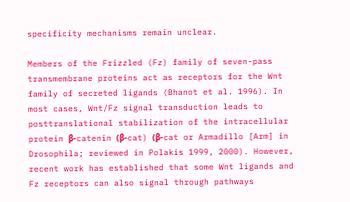specificity mechanisms remain unclear.

Members of the Frizzled (Fz) family of seven-pass transmembrane proteins act as receptors for the Wnt family of secreted ligands (Bhanot et al. 1996). In most cases, Wnt/Fz signal transduction leads to posttranslational stabilization of the intracellular protein β-catenin (β-cat) (β-cat or Armadillo [Arm] in Drosophila; reviewed in Polakis 1999, 2000). However, recent work has established that some Wnt ligands and Fz receptors can also signal through pathways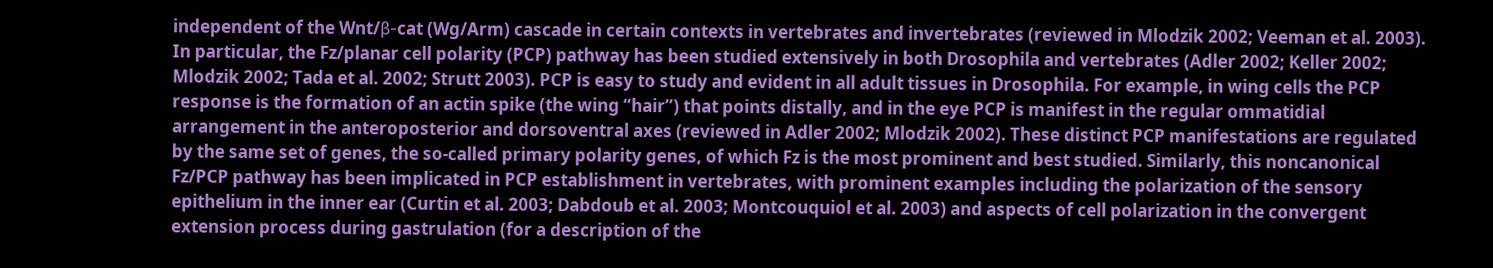independent of the Wnt/β-cat (Wg/Arm) cascade in certain contexts in vertebrates and invertebrates (reviewed in Mlodzik 2002; Veeman et al. 2003). In particular, the Fz/planar cell polarity (PCP) pathway has been studied extensively in both Drosophila and vertebrates (Adler 2002; Keller 2002; Mlodzik 2002; Tada et al. 2002; Strutt 2003). PCP is easy to study and evident in all adult tissues in Drosophila. For example, in wing cells the PCP response is the formation of an actin spike (the wing “hair”) that points distally, and in the eye PCP is manifest in the regular ommatidial arrangement in the anteroposterior and dorsoventral axes (reviewed in Adler 2002; Mlodzik 2002). These distinct PCP manifestations are regulated by the same set of genes, the so-called primary polarity genes, of which Fz is the most prominent and best studied. Similarly, this noncanonical Fz/PCP pathway has been implicated in PCP establishment in vertebrates, with prominent examples including the polarization of the sensory epithelium in the inner ear (Curtin et al. 2003; Dabdoub et al. 2003; Montcouquiol et al. 2003) and aspects of cell polarization in the convergent extension process during gastrulation (for a description of the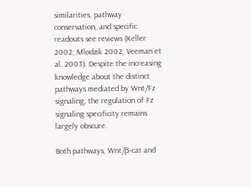similarities, pathway conservation, and specific readouts see reviews (Keller 2002; Mlodzik 2002; Veeman et al. 2003). Despite the increasing knowledge about the distinct pathways mediated by Wnt/Fz signaling, the regulation of Fz signaling specificity remains largely obscure.

Both pathways, Wnt/β-cat and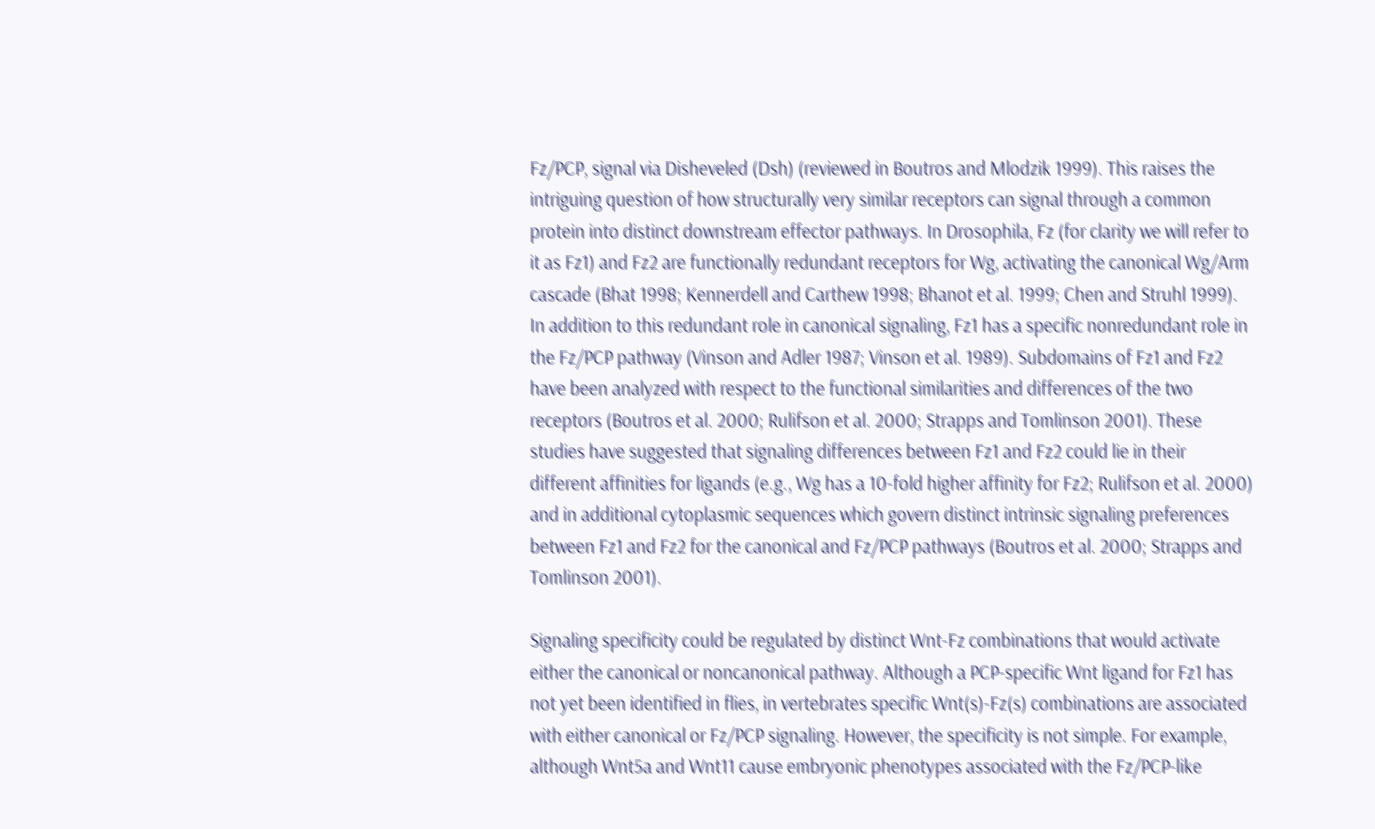Fz/PCP, signal via Disheveled (Dsh) (reviewed in Boutros and Mlodzik 1999). This raises the intriguing question of how structurally very similar receptors can signal through a common protein into distinct downstream effector pathways. In Drosophila, Fz (for clarity we will refer to it as Fz1) and Fz2 are functionally redundant receptors for Wg, activating the canonical Wg/Arm cascade (Bhat 1998; Kennerdell and Carthew 1998; Bhanot et al. 1999; Chen and Struhl 1999). In addition to this redundant role in canonical signaling, Fz1 has a specific nonredundant role in the Fz/PCP pathway (Vinson and Adler 1987; Vinson et al. 1989). Subdomains of Fz1 and Fz2 have been analyzed with respect to the functional similarities and differences of the two receptors (Boutros et al. 2000; Rulifson et al. 2000; Strapps and Tomlinson 2001). These studies have suggested that signaling differences between Fz1 and Fz2 could lie in their different affinities for ligands (e.g., Wg has a 10-fold higher affinity for Fz2; Rulifson et al. 2000) and in additional cytoplasmic sequences which govern distinct intrinsic signaling preferences between Fz1 and Fz2 for the canonical and Fz/PCP pathways (Boutros et al. 2000; Strapps and Tomlinson 2001).

Signaling specificity could be regulated by distinct Wnt-Fz combinations that would activate either the canonical or noncanonical pathway. Although a PCP-specific Wnt ligand for Fz1 has not yet been identified in flies, in vertebrates specific Wnt(s)-Fz(s) combinations are associated with either canonical or Fz/PCP signaling. However, the specificity is not simple. For example, although Wnt5a and Wnt11 cause embryonic phenotypes associated with the Fz/PCP-like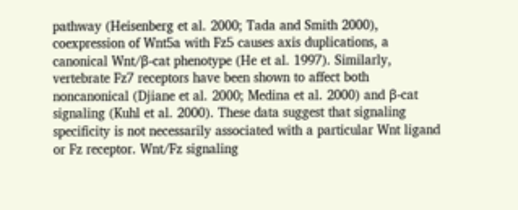pathway (Heisenberg et al. 2000; Tada and Smith 2000), coexpression of Wnt5a with Fz5 causes axis duplications, a canonical Wnt/β-cat phenotype (He et al. 1997). Similarly, vertebrate Fz7 receptors have been shown to affect both noncanonical (Djiane et al. 2000; Medina et al. 2000) and β-cat signaling (Kuhl et al. 2000). These data suggest that signaling specificity is not necessarily associated with a particular Wnt ligand or Fz receptor. Wnt/Fz signaling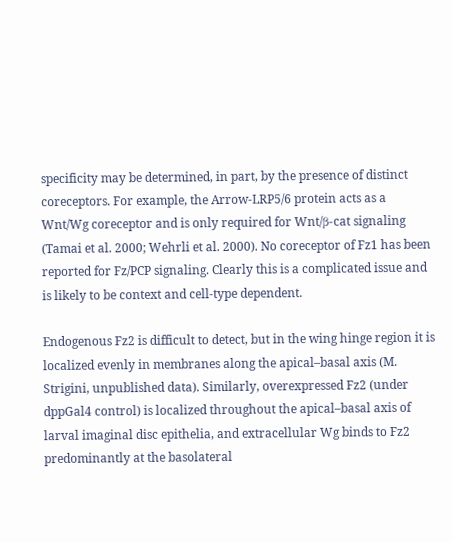specificity may be determined, in part, by the presence of distinct coreceptors. For example, the Arrow-LRP5/6 protein acts as a Wnt/Wg coreceptor and is only required for Wnt/β-cat signaling (Tamai et al. 2000; Wehrli et al. 2000). No coreceptor of Fz1 has been reported for Fz/PCP signaling. Clearly this is a complicated issue and is likely to be context and cell-type dependent.

Endogenous Fz2 is difficult to detect, but in the wing hinge region it is localized evenly in membranes along the apical–basal axis (M. Strigini, unpublished data). Similarly, overexpressed Fz2 (under dppGal4 control) is localized throughout the apical–basal axis of larval imaginal disc epithelia, and extracellular Wg binds to Fz2 predominantly at the basolateral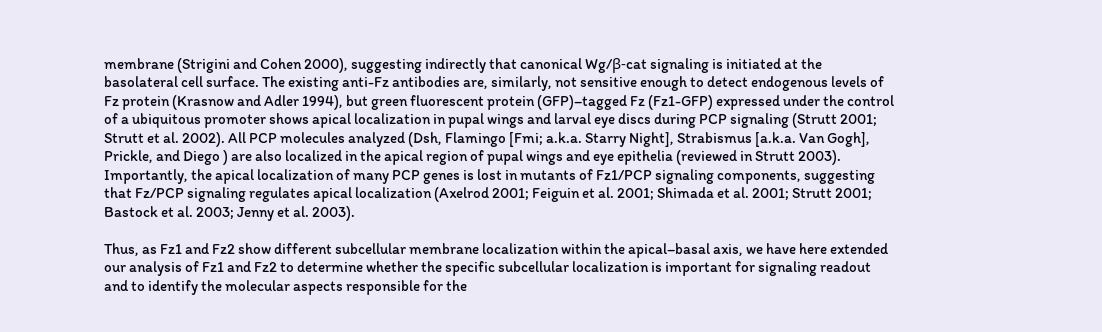membrane (Strigini and Cohen 2000), suggesting indirectly that canonical Wg/β-cat signaling is initiated at the basolateral cell surface. The existing anti-Fz antibodies are, similarly, not sensitive enough to detect endogenous levels of Fz protein (Krasnow and Adler 1994), but green fluorescent protein (GFP)–tagged Fz (Fz1-GFP) expressed under the control of a ubiquitous promoter shows apical localization in pupal wings and larval eye discs during PCP signaling (Strutt 2001; Strutt et al. 2002). All PCP molecules analyzed (Dsh, Flamingo [Fmi; a.k.a. Starry Night], Strabismus [a.k.a. Van Gogh], Prickle, and Diego ) are also localized in the apical region of pupal wings and eye epithelia (reviewed in Strutt 2003). Importantly, the apical localization of many PCP genes is lost in mutants of Fz1/PCP signaling components, suggesting that Fz/PCP signaling regulates apical localization (Axelrod 2001; Feiguin et al. 2001; Shimada et al. 2001; Strutt 2001; Bastock et al. 2003; Jenny et al. 2003).

Thus, as Fz1 and Fz2 show different subcellular membrane localization within the apical–basal axis, we have here extended our analysis of Fz1 and Fz2 to determine whether the specific subcellular localization is important for signaling readout and to identify the molecular aspects responsible for the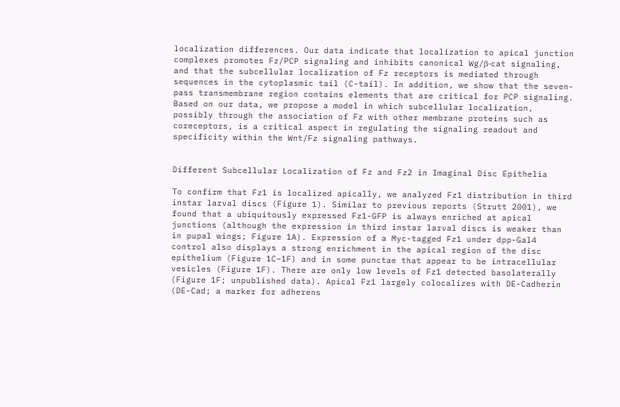localization differences. Our data indicate that localization to apical junction complexes promotes Fz/PCP signaling and inhibits canonical Wg/β-cat signaling, and that the subcellular localization of Fz receptors is mediated through sequences in the cytoplasmic tail (C-tail). In addition, we show that the seven-pass transmembrane region contains elements that are critical for PCP signaling. Based on our data, we propose a model in which subcellular localization, possibly through the association of Fz with other membrane proteins such as coreceptors, is a critical aspect in regulating the signaling readout and specificity within the Wnt/Fz signaling pathways.


Different Subcellular Localization of Fz and Fz2 in Imaginal Disc Epithelia

To confirm that Fz1 is localized apically, we analyzed Fz1 distribution in third instar larval discs (Figure 1). Similar to previous reports (Strutt 2001), we found that a ubiquitously expressed Fz1-GFP is always enriched at apical junctions (although the expression in third instar larval discs is weaker than in pupal wings; Figure 1A). Expression of a Myc-tagged Fz1 under dpp-Gal4 control also displays a strong enrichment in the apical region of the disc epithelium (Figure 1C–1F) and in some punctae that appear to be intracellular vesicles (Figure 1F). There are only low levels of Fz1 detected basolaterally (Figure 1F; unpublished data). Apical Fz1 largely colocalizes with DE-Cadherin (DE-Cad; a marker for adherens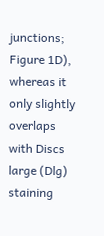junctions; Figure 1D), whereas it only slightly overlaps with Discs large (Dlg) staining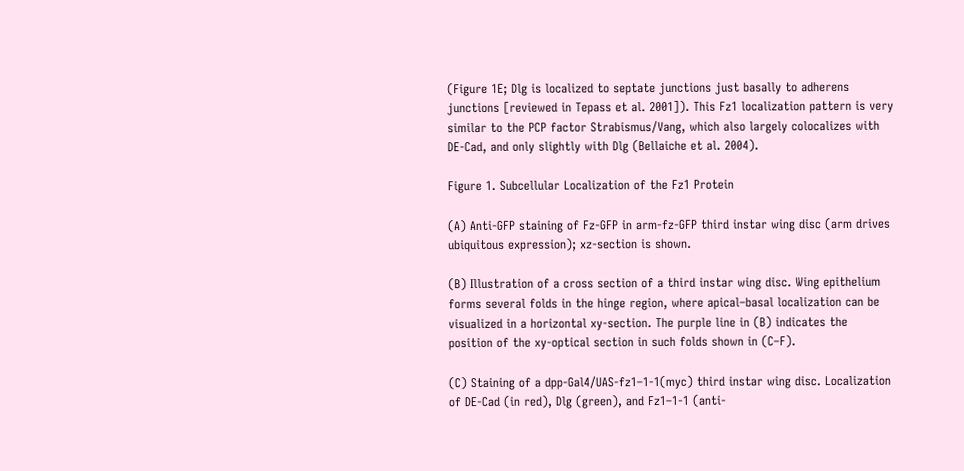(Figure 1E; Dlg is localized to septate junctions just basally to adherens junctions [reviewed in Tepass et al. 2001]). This Fz1 localization pattern is very similar to the PCP factor Strabismus/Vang, which also largely colocalizes with DE-Cad, and only slightly with Dlg (Bellaiche et al. 2004).

Figure 1. Subcellular Localization of the Fz1 Protein

(A) Anti-GFP staining of Fz-GFP in arm-fz-GFP third instar wing disc (arm drives ubiquitous expression); xz-section is shown.

(B) Illustration of a cross section of a third instar wing disc. Wing epithelium forms several folds in the hinge region, where apical–basal localization can be visualized in a horizontal xy-section. The purple line in (B) indicates the position of the xy-optical section in such folds shown in (C–F).

(C) Staining of a dpp-Gal4/UAS-fz1–1-1(myc) third instar wing disc. Localization of DE-Cad (in red), Dlg (green), and Fz1–1-1 (anti-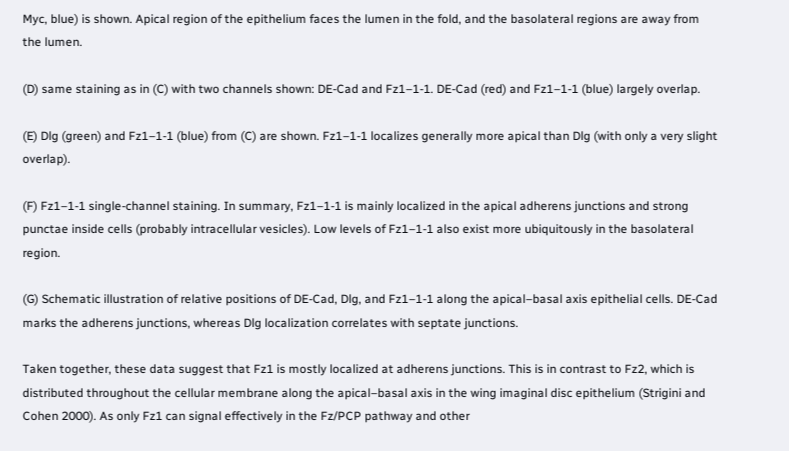Myc, blue) is shown. Apical region of the epithelium faces the lumen in the fold, and the basolateral regions are away from the lumen.

(D) same staining as in (C) with two channels shown: DE-Cad and Fz1–1-1. DE-Cad (red) and Fz1–1-1 (blue) largely overlap.

(E) Dlg (green) and Fz1–1-1 (blue) from (C) are shown. Fz1–1-1 localizes generally more apical than Dlg (with only a very slight overlap).

(F) Fz1–1-1 single-channel staining. In summary, Fz1–1-1 is mainly localized in the apical adherens junctions and strong punctae inside cells (probably intracellular vesicles). Low levels of Fz1–1-1 also exist more ubiquitously in the basolateral region.

(G) Schematic illustration of relative positions of DE-Cad, Dlg, and Fz1–1-1 along the apical–basal axis epithelial cells. DE-Cad marks the adherens junctions, whereas Dlg localization correlates with septate junctions.

Taken together, these data suggest that Fz1 is mostly localized at adherens junctions. This is in contrast to Fz2, which is distributed throughout the cellular membrane along the apical–basal axis in the wing imaginal disc epithelium (Strigini and Cohen 2000). As only Fz1 can signal effectively in the Fz/PCP pathway and other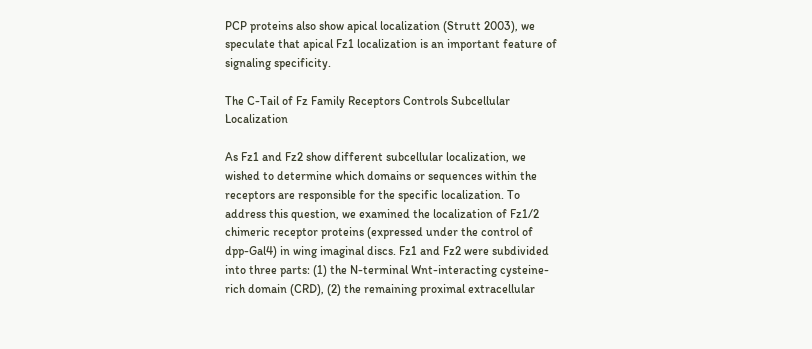PCP proteins also show apical localization (Strutt 2003), we speculate that apical Fz1 localization is an important feature of signaling specificity.

The C-Tail of Fz Family Receptors Controls Subcellular Localization

As Fz1 and Fz2 show different subcellular localization, we wished to determine which domains or sequences within the receptors are responsible for the specific localization. To address this question, we examined the localization of Fz1/2 chimeric receptor proteins (expressed under the control of dpp-Gal4) in wing imaginal discs. Fz1 and Fz2 were subdivided into three parts: (1) the N-terminal Wnt-interacting cysteine-rich domain (CRD), (2) the remaining proximal extracellular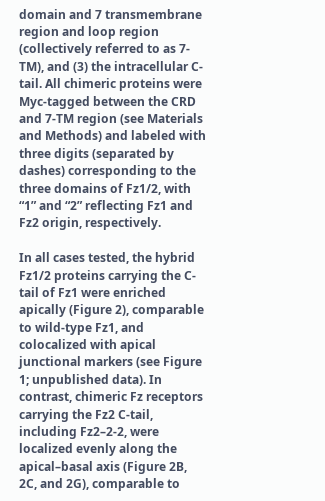domain and 7 transmembrane region and loop region (collectively referred to as 7-TM), and (3) the intracellular C-tail. All chimeric proteins were Myc-tagged between the CRD and 7-TM region (see Materials and Methods) and labeled with three digits (separated by dashes) corresponding to the three domains of Fz1/2, with “1” and “2” reflecting Fz1 and Fz2 origin, respectively.

In all cases tested, the hybrid Fz1/2 proteins carrying the C-tail of Fz1 were enriched apically (Figure 2), comparable to wild-type Fz1, and colocalized with apical junctional markers (see Figure 1; unpublished data). In contrast, chimeric Fz receptors carrying the Fz2 C-tail, including Fz2–2-2, were localized evenly along the apical–basal axis (Figure 2B, 2C, and 2G), comparable to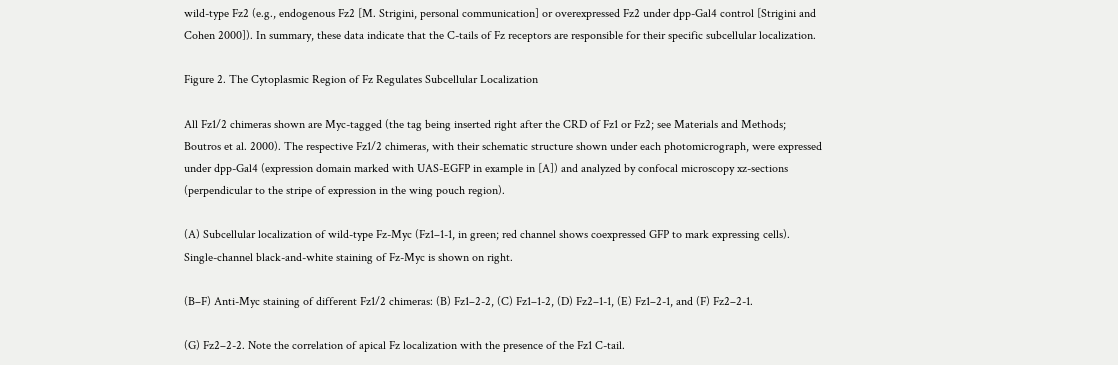wild-type Fz2 (e.g., endogenous Fz2 [M. Strigini, personal communication] or overexpressed Fz2 under dpp-Gal4 control [Strigini and Cohen 2000]). In summary, these data indicate that the C-tails of Fz receptors are responsible for their specific subcellular localization.

Figure 2. The Cytoplasmic Region of Fz Regulates Subcellular Localization

All Fz1/2 chimeras shown are Myc-tagged (the tag being inserted right after the CRD of Fz1 or Fz2; see Materials and Methods; Boutros et al. 2000). The respective Fz1/2 chimeras, with their schematic structure shown under each photomicrograph, were expressed under dpp-Gal4 (expression domain marked with UAS-EGFP in example in [A]) and analyzed by confocal microscopy xz-sections (perpendicular to the stripe of expression in the wing pouch region).

(A) Subcellular localization of wild-type Fz-Myc (Fz1–1-1, in green; red channel shows coexpressed GFP to mark expressing cells). Single-channel black-and-white staining of Fz-Myc is shown on right.

(B–F) Anti-Myc staining of different Fz1/2 chimeras: (B) Fz1–2-2, (C) Fz1–1-2, (D) Fz2–1-1, (E) Fz1–2-1, and (F) Fz2–2-1.

(G) Fz2–2-2. Note the correlation of apical Fz localization with the presence of the Fz1 C-tail.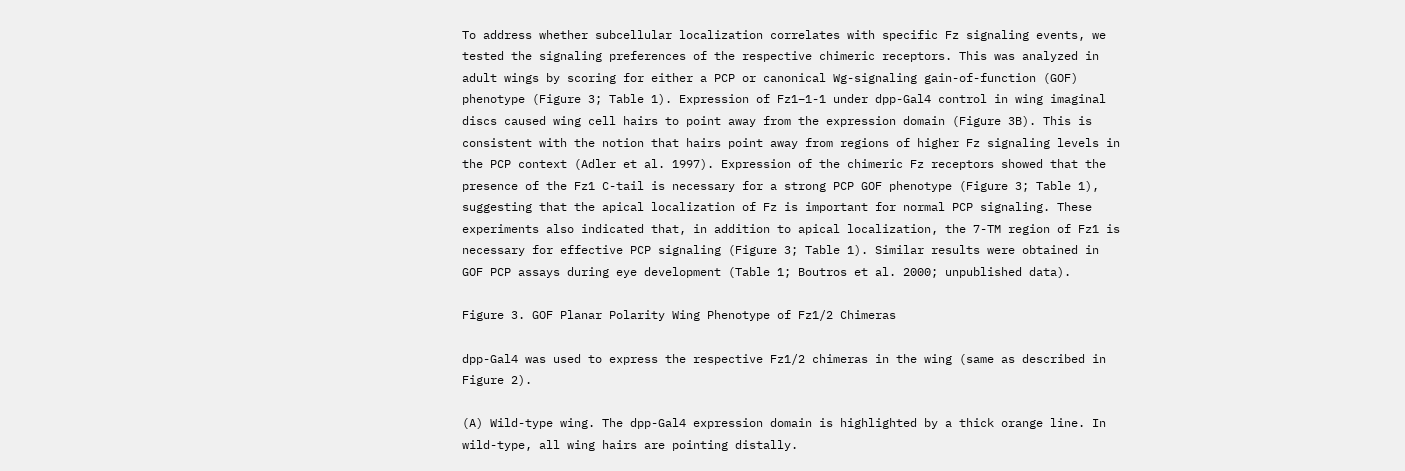To address whether subcellular localization correlates with specific Fz signaling events, we tested the signaling preferences of the respective chimeric receptors. This was analyzed in adult wings by scoring for either a PCP or canonical Wg-signaling gain-of-function (GOF) phenotype (Figure 3; Table 1). Expression of Fz1–1-1 under dpp-Gal4 control in wing imaginal discs caused wing cell hairs to point away from the expression domain (Figure 3B). This is consistent with the notion that hairs point away from regions of higher Fz signaling levels in the PCP context (Adler et al. 1997). Expression of the chimeric Fz receptors showed that the presence of the Fz1 C-tail is necessary for a strong PCP GOF phenotype (Figure 3; Table 1), suggesting that the apical localization of Fz is important for normal PCP signaling. These experiments also indicated that, in addition to apical localization, the 7-TM region of Fz1 is necessary for effective PCP signaling (Figure 3; Table 1). Similar results were obtained in GOF PCP assays during eye development (Table 1; Boutros et al. 2000; unpublished data).

Figure 3. GOF Planar Polarity Wing Phenotype of Fz1/2 Chimeras

dpp-Gal4 was used to express the respective Fz1/2 chimeras in the wing (same as described in Figure 2).

(A) Wild-type wing. The dpp-Gal4 expression domain is highlighted by a thick orange line. In wild-type, all wing hairs are pointing distally.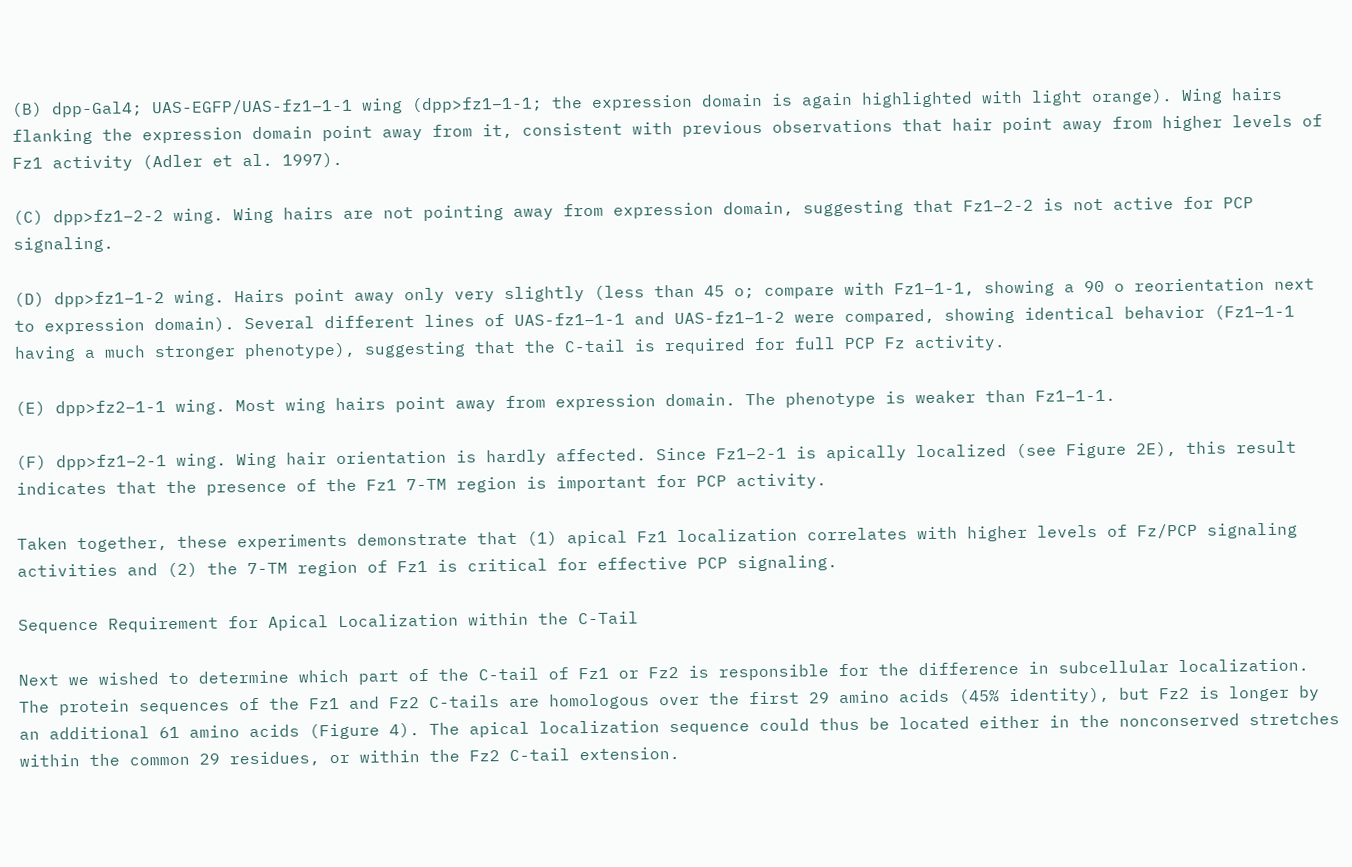(B) dpp-Gal4; UAS-EGFP/UAS-fz1–1-1 wing (dpp>fz1–1-1; the expression domain is again highlighted with light orange). Wing hairs flanking the expression domain point away from it, consistent with previous observations that hair point away from higher levels of Fz1 activity (Adler et al. 1997).

(C) dpp>fz1–2-2 wing. Wing hairs are not pointing away from expression domain, suggesting that Fz1–2-2 is not active for PCP signaling.

(D) dpp>fz1–1-2 wing. Hairs point away only very slightly (less than 45 o; compare with Fz1–1-1, showing a 90 o reorientation next to expression domain). Several different lines of UAS-fz1–1-1 and UAS-fz1–1-2 were compared, showing identical behavior (Fz1–1-1 having a much stronger phenotype), suggesting that the C-tail is required for full PCP Fz activity.

(E) dpp>fz2–1-1 wing. Most wing hairs point away from expression domain. The phenotype is weaker than Fz1–1-1.

(F) dpp>fz1–2-1 wing. Wing hair orientation is hardly affected. Since Fz1–2-1 is apically localized (see Figure 2E), this result indicates that the presence of the Fz1 7-TM region is important for PCP activity.

Taken together, these experiments demonstrate that (1) apical Fz1 localization correlates with higher levels of Fz/PCP signaling activities and (2) the 7-TM region of Fz1 is critical for effective PCP signaling.

Sequence Requirement for Apical Localization within the C-Tail

Next we wished to determine which part of the C-tail of Fz1 or Fz2 is responsible for the difference in subcellular localization. The protein sequences of the Fz1 and Fz2 C-tails are homologous over the first 29 amino acids (45% identity), but Fz2 is longer by an additional 61 amino acids (Figure 4). The apical localization sequence could thus be located either in the nonconserved stretches within the common 29 residues, or within the Fz2 C-tail extension.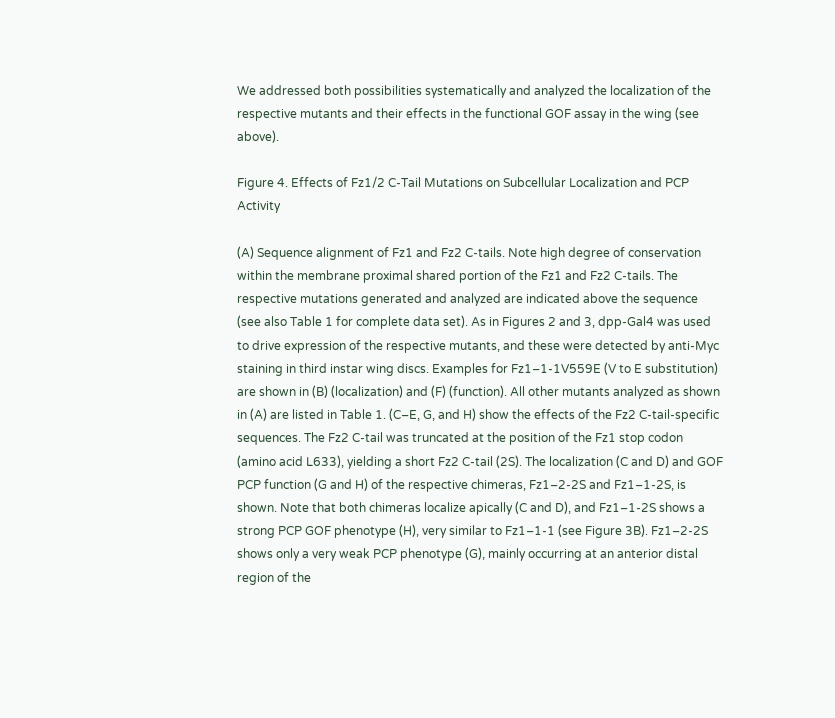We addressed both possibilities systematically and analyzed the localization of the respective mutants and their effects in the functional GOF assay in the wing (see above).

Figure 4. Effects of Fz1/2 C-Tail Mutations on Subcellular Localization and PCP Activity

(A) Sequence alignment of Fz1 and Fz2 C-tails. Note high degree of conservation within the membrane proximal shared portion of the Fz1 and Fz2 C-tails. The respective mutations generated and analyzed are indicated above the sequence (see also Table 1 for complete data set). As in Figures 2 and 3, dpp-Gal4 was used to drive expression of the respective mutants, and these were detected by anti-Myc staining in third instar wing discs. Examples for Fz1–1-1V559E (V to E substitution) are shown in (B) (localization) and (F) (function). All other mutants analyzed as shown in (A) are listed in Table 1. (C–E, G, and H) show the effects of the Fz2 C-tail-specific sequences. The Fz2 C-tail was truncated at the position of the Fz1 stop codon (amino acid L633), yielding a short Fz2 C-tail (2S). The localization (C and D) and GOF PCP function (G and H) of the respective chimeras, Fz1–2-2S and Fz1–1-2S, is shown. Note that both chimeras localize apically (C and D), and Fz1–1-2S shows a strong PCP GOF phenotype (H), very similar to Fz1–1-1 (see Figure 3B). Fz1–2-2S shows only a very weak PCP phenotype (G), mainly occurring at an anterior distal region of the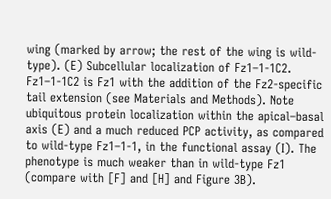wing (marked by arrow; the rest of the wing is wild-type). (E) Subcellular localization of Fz1–1-1C2. Fz1–1-1C2 is Fz1 with the addition of the Fz2-specific tail extension (see Materials and Methods). Note ubiquitous protein localization within the apical–basal axis (E) and a much reduced PCP activity, as compared to wild-type Fz1–1-1, in the functional assay (I). The phenotype is much weaker than in wild-type Fz1 (compare with [F] and [H] and Figure 3B).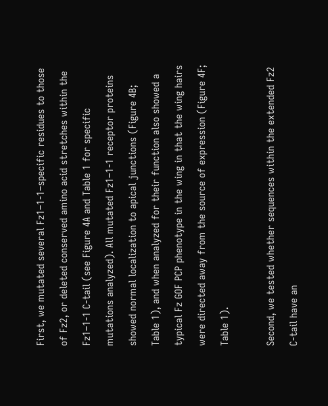First, we mutated several Fz1–1-1–specific residues to those of Fz2, or deleted conserved amino acid stretches within the Fz1–1-1 C-tail (see Figure 4A and Table 1 for specific mutations analyzed). All mutated Fz1–1-1 receptor proteins showed normal localization to apical junctions (Figure 4B; Table 1), and when analyzed for their function also showed a typical Fz GOF PCP phenotype in the wing in that the wing hairs were directed away from the source of expression (Figure 4F; Table 1).

Second, we tested whether sequences within the extended Fz2 C-tail have an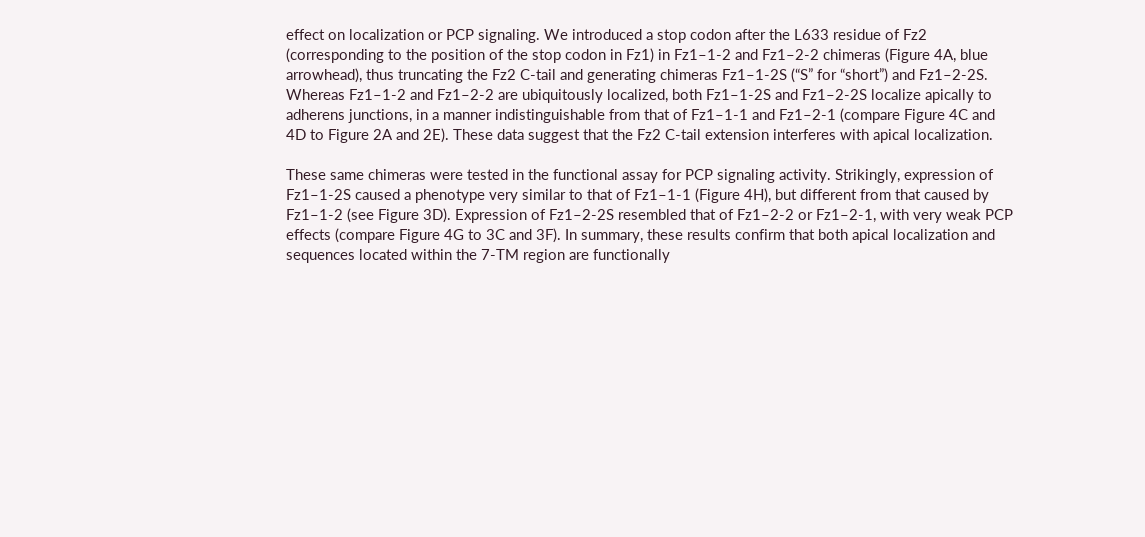effect on localization or PCP signaling. We introduced a stop codon after the L633 residue of Fz2 (corresponding to the position of the stop codon in Fz1) in Fz1–1-2 and Fz1–2-2 chimeras (Figure 4A, blue arrowhead), thus truncating the Fz2 C-tail and generating chimeras Fz1–1-2S (“S” for “short”) and Fz1–2-2S. Whereas Fz1–1-2 and Fz1–2-2 are ubiquitously localized, both Fz1–1-2S and Fz1–2-2S localize apically to adherens junctions, in a manner indistinguishable from that of Fz1–1-1 and Fz1–2-1 (compare Figure 4C and 4D to Figure 2A and 2E). These data suggest that the Fz2 C-tail extension interferes with apical localization.

These same chimeras were tested in the functional assay for PCP signaling activity. Strikingly, expression of Fz1–1-2S caused a phenotype very similar to that of Fz1–1-1 (Figure 4H), but different from that caused by Fz1–1-2 (see Figure 3D). Expression of Fz1–2-2S resembled that of Fz1–2-2 or Fz1–2-1, with very weak PCP effects (compare Figure 4G to 3C and 3F). In summary, these results confirm that both apical localization and sequences located within the 7-TM region are functionally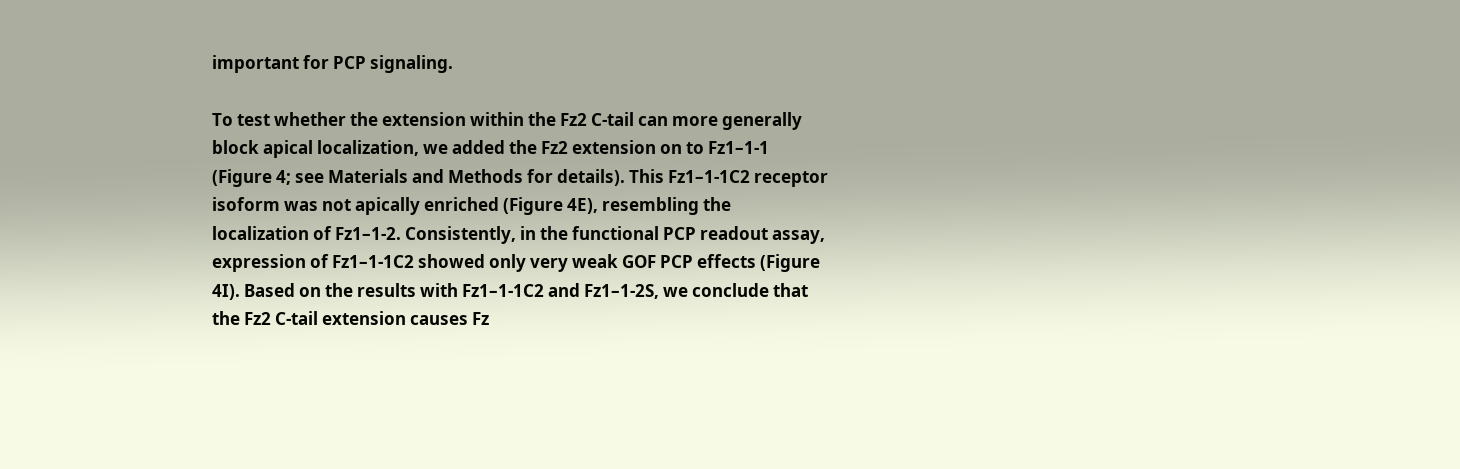important for PCP signaling.

To test whether the extension within the Fz2 C-tail can more generally block apical localization, we added the Fz2 extension on to Fz1–1-1 (Figure 4; see Materials and Methods for details). This Fz1–1-1C2 receptor isoform was not apically enriched (Figure 4E), resembling the localization of Fz1–1-2. Consistently, in the functional PCP readout assay, expression of Fz1–1-1C2 showed only very weak GOF PCP effects (Figure 4I). Based on the results with Fz1–1-1C2 and Fz1–1-2S, we conclude that the Fz2 C-tail extension causes Fz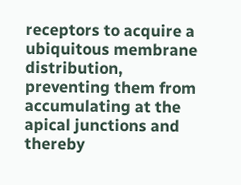receptors to acquire a ubiquitous membrane distribution, preventing them from accumulating at the apical junctions and thereby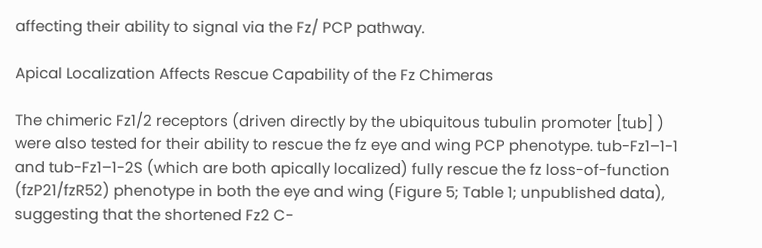affecting their ability to signal via the Fz/ PCP pathway.

Apical Localization Affects Rescue Capability of the Fz Chimeras

The chimeric Fz1/2 receptors (driven directly by the ubiquitous tubulin promoter [tub] ) were also tested for their ability to rescue the fz eye and wing PCP phenotype. tub-Fz1–1-1 and tub-Fz1–1-2S (which are both apically localized) fully rescue the fz loss-of-function (fzP21/fzR52) phenotype in both the eye and wing (Figure 5; Table 1; unpublished data), suggesting that the shortened Fz2 C-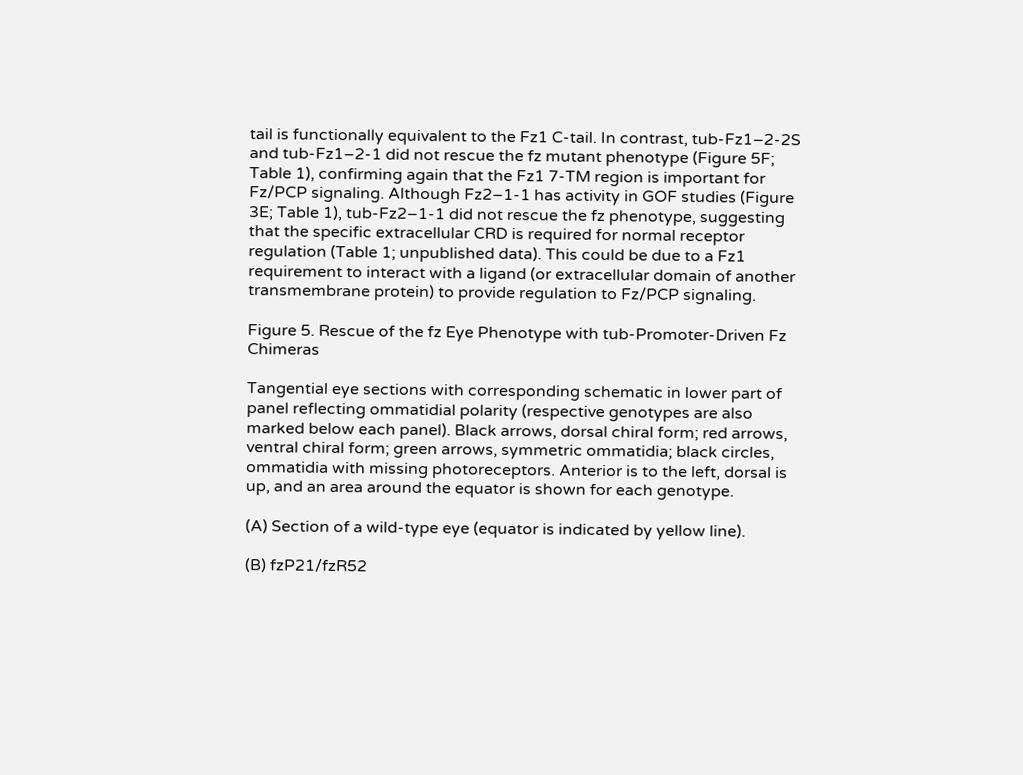tail is functionally equivalent to the Fz1 C-tail. In contrast, tub-Fz1–2-2S and tub-Fz1–2-1 did not rescue the fz mutant phenotype (Figure 5F; Table 1), confirming again that the Fz1 7-TM region is important for Fz/PCP signaling. Although Fz2–1-1 has activity in GOF studies (Figure 3E; Table 1), tub-Fz2–1-1 did not rescue the fz phenotype, suggesting that the specific extracellular CRD is required for normal receptor regulation (Table 1; unpublished data). This could be due to a Fz1 requirement to interact with a ligand (or extracellular domain of another transmembrane protein) to provide regulation to Fz/PCP signaling.

Figure 5. Rescue of the fz Eye Phenotype with tub-Promoter-Driven Fz Chimeras

Tangential eye sections with corresponding schematic in lower part of panel reflecting ommatidial polarity (respective genotypes are also marked below each panel). Black arrows, dorsal chiral form; red arrows, ventral chiral form; green arrows, symmetric ommatidia; black circles, ommatidia with missing photoreceptors. Anterior is to the left, dorsal is up, and an area around the equator is shown for each genotype.

(A) Section of a wild-type eye (equator is indicated by yellow line).

(B) fzP21/fzR52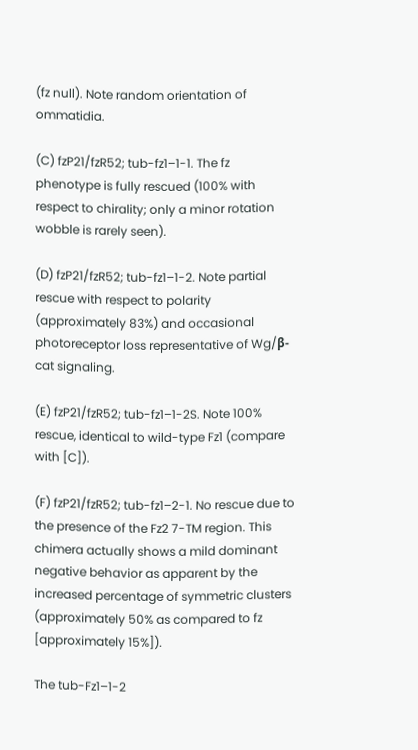(fz null). Note random orientation of ommatidia.

(C) fzP21/fzR52; tub-fz1–1-1. The fz phenotype is fully rescued (100% with respect to chirality; only a minor rotation wobble is rarely seen).

(D) fzP21/fzR52; tub-fz1–1-2. Note partial rescue with respect to polarity (approximately 83%) and occasional photoreceptor loss representative of Wg/β-cat signaling.

(E) fzP21/fzR52; tub-fz1–1-2S. Note 100% rescue, identical to wild-type Fz1 (compare with [C]).

(F) fzP21/fzR52; tub-fz1–2-1. No rescue due to the presence of the Fz2 7-TM region. This chimera actually shows a mild dominant negative behavior as apparent by the increased percentage of symmetric clusters (approximately 50% as compared to fz [approximately 15%]).

The tub-Fz1–1-2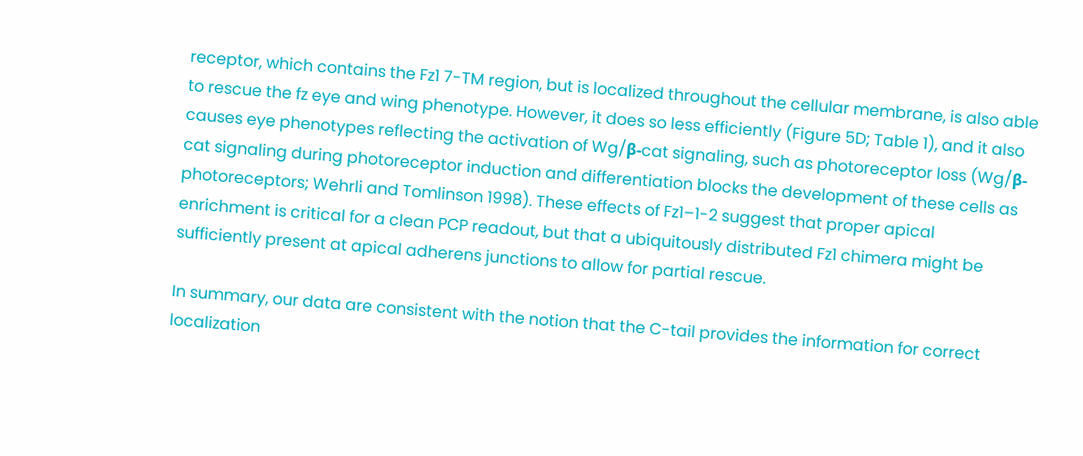receptor, which contains the Fz1 7-TM region, but is localized throughout the cellular membrane, is also able to rescue the fz eye and wing phenotype. However, it does so less efficiently (Figure 5D; Table 1), and it also causes eye phenotypes reflecting the activation of Wg/β-cat signaling, such as photoreceptor loss (Wg/β-cat signaling during photoreceptor induction and differentiation blocks the development of these cells as photoreceptors; Wehrli and Tomlinson 1998). These effects of Fz1–1-2 suggest that proper apical enrichment is critical for a clean PCP readout, but that a ubiquitously distributed Fz1 chimera might be sufficiently present at apical adherens junctions to allow for partial rescue.

In summary, our data are consistent with the notion that the C-tail provides the information for correct localization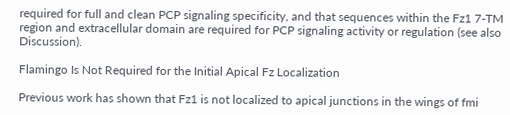required for full and clean PCP signaling specificity, and that sequences within the Fz1 7-TM region and extracellular domain are required for PCP signaling activity or regulation (see also Discussion).

Flamingo Is Not Required for the Initial Apical Fz Localization

Previous work has shown that Fz1 is not localized to apical junctions in the wings of fmi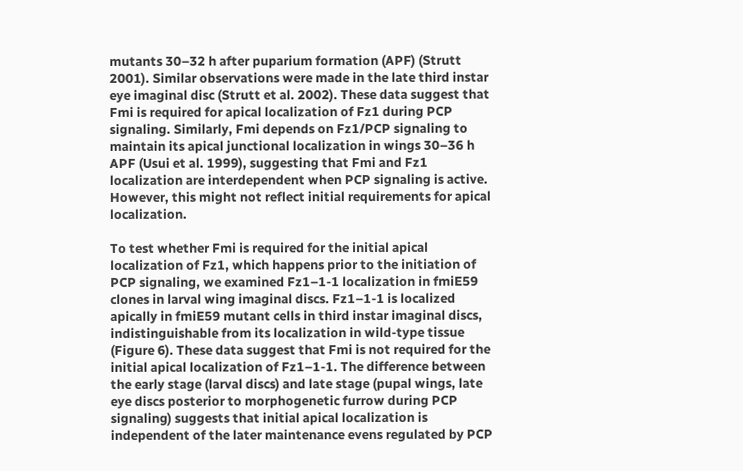mutants 30–32 h after puparium formation (APF) (Strutt 2001). Similar observations were made in the late third instar eye imaginal disc (Strutt et al. 2002). These data suggest that Fmi is required for apical localization of Fz1 during PCP signaling. Similarly, Fmi depends on Fz1/PCP signaling to maintain its apical junctional localization in wings 30–36 h APF (Usui et al. 1999), suggesting that Fmi and Fz1 localization are interdependent when PCP signaling is active. However, this might not reflect initial requirements for apical localization.

To test whether Fmi is required for the initial apical localization of Fz1, which happens prior to the initiation of PCP signaling, we examined Fz1–1-1 localization in fmiE59 clones in larval wing imaginal discs. Fz1–1-1 is localized apically in fmiE59 mutant cells in third instar imaginal discs, indistinguishable from its localization in wild-type tissue (Figure 6). These data suggest that Fmi is not required for the initial apical localization of Fz1–1-1. The difference between the early stage (larval discs) and late stage (pupal wings, late eye discs posterior to morphogenetic furrow during PCP signaling) suggests that initial apical localization is independent of the later maintenance evens regulated by PCP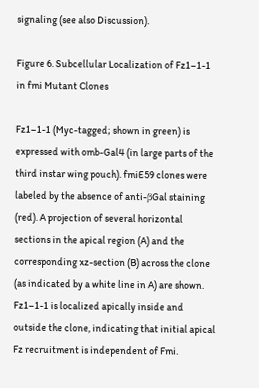signaling (see also Discussion).

Figure 6. Subcellular Localization of Fz1–1-1 in fmi Mutant Clones

Fz1–1-1 (Myc-tagged; shown in green) is expressed with omb-Gal4 (in large parts of the third instar wing pouch). fmiE59 clones were labeled by the absence of anti-βGal staining (red). A projection of several horizontal sections in the apical region (A) and the corresponding xz-section (B) across the clone (as indicated by a white line in A) are shown. Fz1–1-1 is localized apically inside and outside the clone, indicating that initial apical Fz recruitment is independent of Fmi.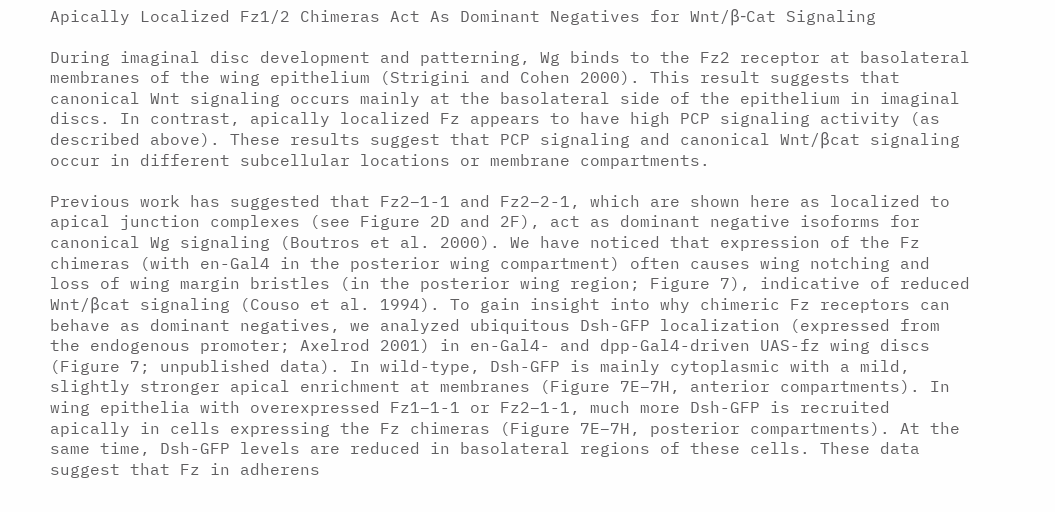Apically Localized Fz1/2 Chimeras Act As Dominant Negatives for Wnt/β-Cat Signaling

During imaginal disc development and patterning, Wg binds to the Fz2 receptor at basolateral membranes of the wing epithelium (Strigini and Cohen 2000). This result suggests that canonical Wnt signaling occurs mainly at the basolateral side of the epithelium in imaginal discs. In contrast, apically localized Fz appears to have high PCP signaling activity (as described above). These results suggest that PCP signaling and canonical Wnt/βcat signaling occur in different subcellular locations or membrane compartments.

Previous work has suggested that Fz2–1-1 and Fz2–2-1, which are shown here as localized to apical junction complexes (see Figure 2D and 2F), act as dominant negative isoforms for canonical Wg signaling (Boutros et al. 2000). We have noticed that expression of the Fz chimeras (with en-Gal4 in the posterior wing compartment) often causes wing notching and loss of wing margin bristles (in the posterior wing region; Figure 7), indicative of reduced Wnt/βcat signaling (Couso et al. 1994). To gain insight into why chimeric Fz receptors can behave as dominant negatives, we analyzed ubiquitous Dsh-GFP localization (expressed from the endogenous promoter; Axelrod 2001) in en-Gal4- and dpp-Gal4-driven UAS-fz wing discs (Figure 7; unpublished data). In wild-type, Dsh-GFP is mainly cytoplasmic with a mild, slightly stronger apical enrichment at membranes (Figure 7E–7H, anterior compartments). In wing epithelia with overexpressed Fz1–1-1 or Fz2–1-1, much more Dsh-GFP is recruited apically in cells expressing the Fz chimeras (Figure 7E–7H, posterior compartments). At the same time, Dsh-GFP levels are reduced in basolateral regions of these cells. These data suggest that Fz in adherens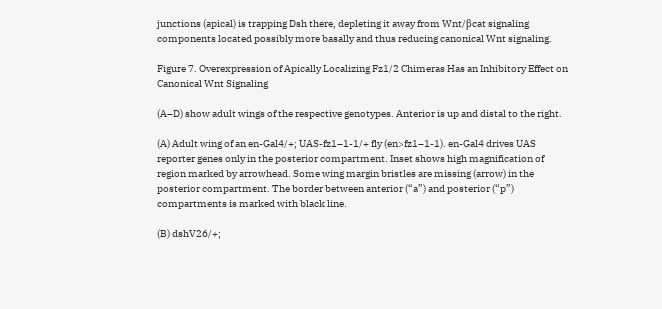junctions (apical) is trapping Dsh there, depleting it away from Wnt/βcat signaling components located possibly more basally and thus reducing canonical Wnt signaling.

Figure 7. Overexpression of Apically Localizing Fz1/2 Chimeras Has an Inhibitory Effect on Canonical Wnt Signaling

(A–D) show adult wings of the respective genotypes. Anterior is up and distal to the right.

(A) Adult wing of an en-Gal4/+; UAS-fz1–1-1/+ fly (en>fz1–1-1). en-Gal4 drives UAS reporter genes only in the posterior compartment. Inset shows high magnification of region marked by arrowhead. Some wing margin bristles are missing (arrow) in the posterior compartment. The border between anterior (“a”) and posterior (“p”) compartments is marked with black line.

(B) dshV26/+;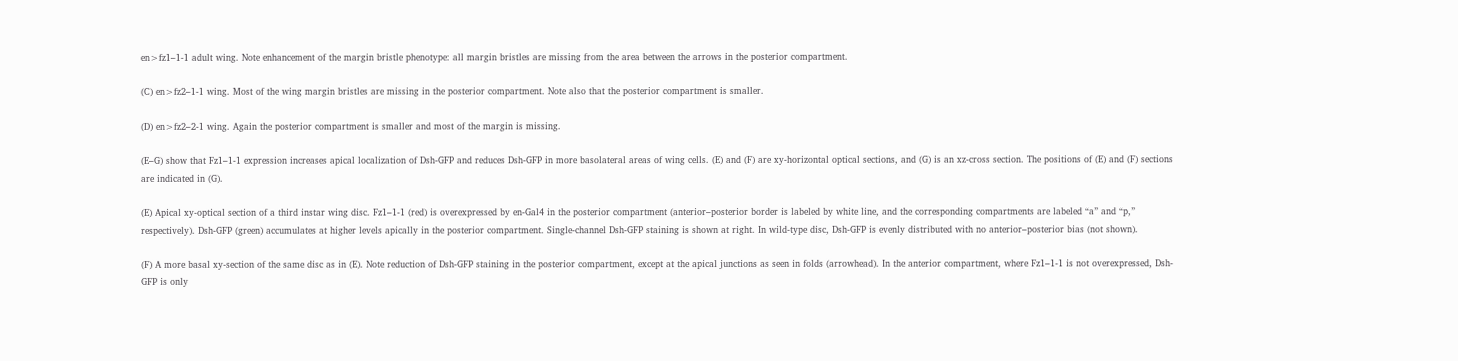en>fz1–1-1 adult wing. Note enhancement of the margin bristle phenotype: all margin bristles are missing from the area between the arrows in the posterior compartment.

(C) en>fz2–1-1 wing. Most of the wing margin bristles are missing in the posterior compartment. Note also that the posterior compartment is smaller.

(D) en>fz2–2-1 wing. Again the posterior compartment is smaller and most of the margin is missing.

(E–G) show that Fz1–1-1 expression increases apical localization of Dsh-GFP and reduces Dsh-GFP in more basolateral areas of wing cells. (E) and (F) are xy-horizontal optical sections, and (G) is an xz-cross section. The positions of (E) and (F) sections are indicated in (G).

(E) Apical xy-optical section of a third instar wing disc. Fz1–1-1 (red) is overexpressed by en-Gal4 in the posterior compartment (anterior–posterior border is labeled by white line, and the corresponding compartments are labeled “a” and “p,” respectively). Dsh-GFP (green) accumulates at higher levels apically in the posterior compartment. Single-channel Dsh-GFP staining is shown at right. In wild-type disc, Dsh-GFP is evenly distributed with no anterior–posterior bias (not shown).

(F) A more basal xy-section of the same disc as in (E). Note reduction of Dsh-GFP staining in the posterior compartment, except at the apical junctions as seen in folds (arrowhead). In the anterior compartment, where Fz1–1-1 is not overexpressed, Dsh-GFP is only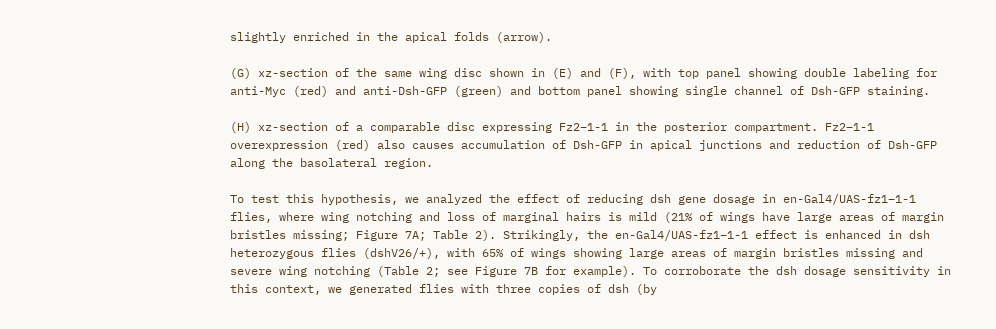slightly enriched in the apical folds (arrow).

(G) xz-section of the same wing disc shown in (E) and (F), with top panel showing double labeling for anti-Myc (red) and anti-Dsh-GFP (green) and bottom panel showing single channel of Dsh-GFP staining.

(H) xz-section of a comparable disc expressing Fz2–1-1 in the posterior compartment. Fz2–1-1 overexpression (red) also causes accumulation of Dsh-GFP in apical junctions and reduction of Dsh-GFP along the basolateral region.

To test this hypothesis, we analyzed the effect of reducing dsh gene dosage in en-Gal4/UAS-fz1–1-1 flies, where wing notching and loss of marginal hairs is mild (21% of wings have large areas of margin bristles missing; Figure 7A; Table 2). Strikingly, the en-Gal4/UAS-fz1–1-1 effect is enhanced in dsh heterozygous flies (dshV26/+), with 65% of wings showing large areas of margin bristles missing and severe wing notching (Table 2; see Figure 7B for example). To corroborate the dsh dosage sensitivity in this context, we generated flies with three copies of dsh (by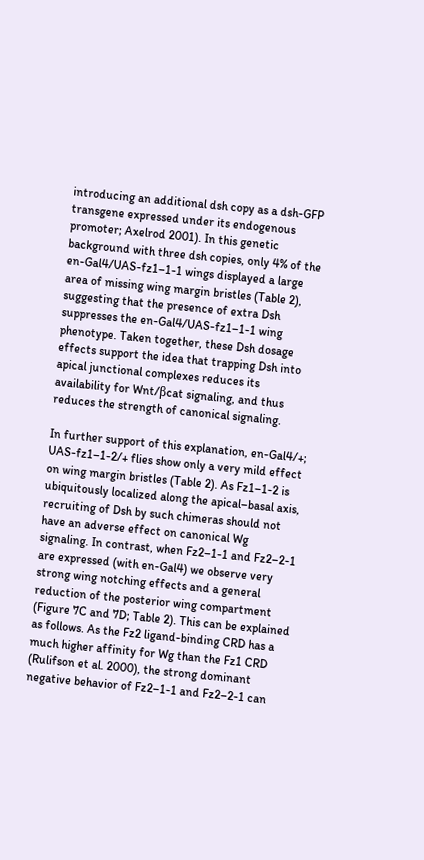introducing an additional dsh copy as a dsh-GFP transgene expressed under its endogenous promoter; Axelrod 2001). In this genetic background with three dsh copies, only 4% of the en-Gal4/UAS-fz1–1-1 wings displayed a large area of missing wing margin bristles (Table 2), suggesting that the presence of extra Dsh suppresses the en-Gal4/UAS-fz1–1-1 wing phenotype. Taken together, these Dsh dosage effects support the idea that trapping Dsh into apical junctional complexes reduces its availability for Wnt/βcat signaling, and thus reduces the strength of canonical signaling.

In further support of this explanation, en-Gal4/+; UAS-fz1–1-2/+ flies show only a very mild effect on wing margin bristles (Table 2). As Fz1–1-2 is ubiquitously localized along the apical–basal axis, recruiting of Dsh by such chimeras should not have an adverse effect on canonical Wg signaling. In contrast, when Fz2–1-1 and Fz2–2-1 are expressed (with en-Gal4) we observe very strong wing notching effects and a general reduction of the posterior wing compartment (Figure 7C and 7D; Table 2). This can be explained as follows. As the Fz2 ligand-binding CRD has a much higher affinity for Wg than the Fz1 CRD (Rulifson et al. 2000), the strong dominant negative behavior of Fz2–1-1 and Fz2–2-1 can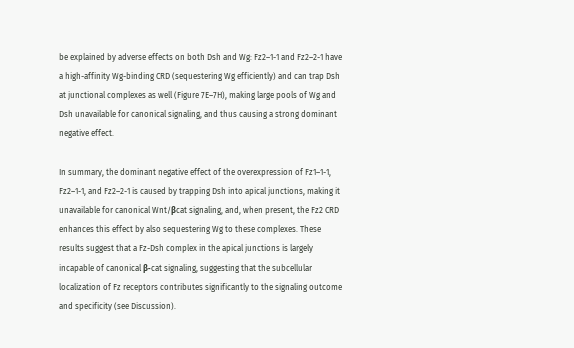be explained by adverse effects on both Dsh and Wg: Fz2–1-1 and Fz2–2-1 have a high-affinity Wg-binding CRD (sequestering Wg efficiently) and can trap Dsh at junctional complexes as well (Figure 7E–7H), making large pools of Wg and Dsh unavailable for canonical signaling, and thus causing a strong dominant negative effect.

In summary, the dominant negative effect of the overexpression of Fz1–1-1, Fz2–1-1, and Fz2–2-1 is caused by trapping Dsh into apical junctions, making it unavailable for canonical Wnt/βcat signaling, and, when present, the Fz2 CRD enhances this effect by also sequestering Wg to these complexes. These results suggest that a Fz-Dsh complex in the apical junctions is largely incapable of canonical β-cat signaling, suggesting that the subcellular localization of Fz receptors contributes significantly to the signaling outcome and specificity (see Discussion).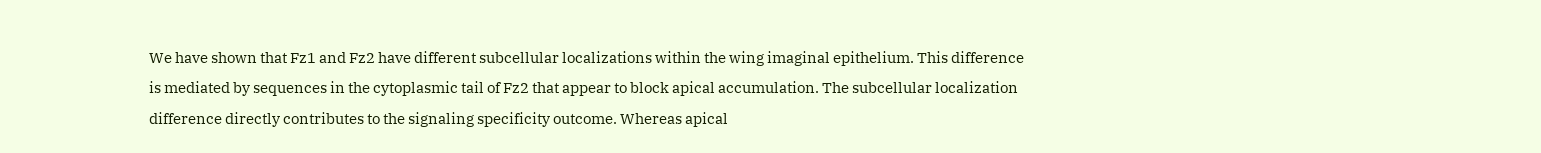We have shown that Fz1 and Fz2 have different subcellular localizations within the wing imaginal epithelium. This difference is mediated by sequences in the cytoplasmic tail of Fz2 that appear to block apical accumulation. The subcellular localization difference directly contributes to the signaling specificity outcome. Whereas apical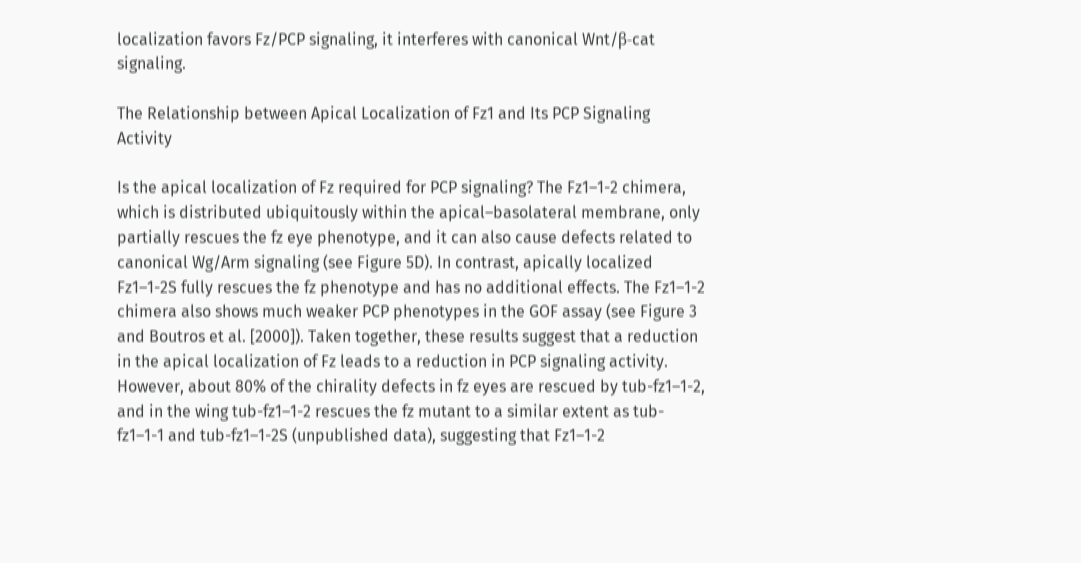localization favors Fz/PCP signaling, it interferes with canonical Wnt/β-cat signaling.

The Relationship between Apical Localization of Fz1 and Its PCP Signaling Activity

Is the apical localization of Fz required for PCP signaling? The Fz1–1-2 chimera, which is distributed ubiquitously within the apical–basolateral membrane, only partially rescues the fz eye phenotype, and it can also cause defects related to canonical Wg/Arm signaling (see Figure 5D). In contrast, apically localized Fz1–1-2S fully rescues the fz phenotype and has no additional effects. The Fz1–1-2 chimera also shows much weaker PCP phenotypes in the GOF assay (see Figure 3 and Boutros et al. [2000]). Taken together, these results suggest that a reduction in the apical localization of Fz leads to a reduction in PCP signaling activity. However, about 80% of the chirality defects in fz eyes are rescued by tub-fz1–1-2, and in the wing tub-fz1–1-2 rescues the fz mutant to a similar extent as tub-fz1–1-1 and tub-fz1–1-2S (unpublished data), suggesting that Fz1–1-2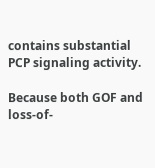contains substantial PCP signaling activity.

Because both GOF and loss-of-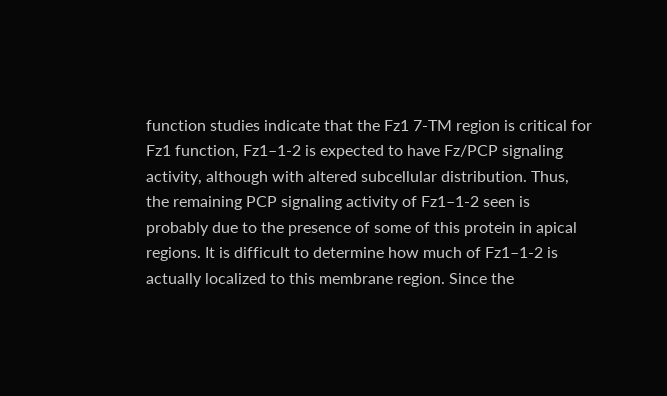function studies indicate that the Fz1 7-TM region is critical for Fz1 function, Fz1–1-2 is expected to have Fz/PCP signaling activity, although with altered subcellular distribution. Thus, the remaining PCP signaling activity of Fz1–1-2 seen is probably due to the presence of some of this protein in apical regions. It is difficult to determine how much of Fz1–1-2 is actually localized to this membrane region. Since the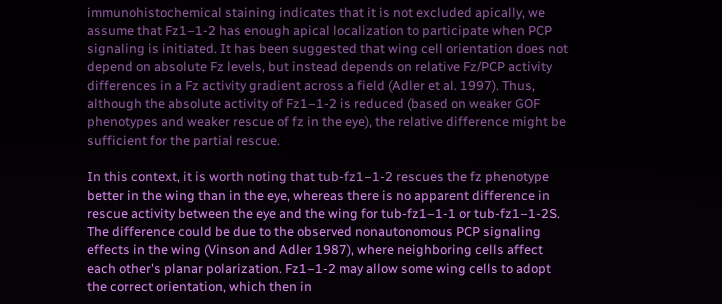immunohistochemical staining indicates that it is not excluded apically, we assume that Fz1–1-2 has enough apical localization to participate when PCP signaling is initiated. It has been suggested that wing cell orientation does not depend on absolute Fz levels, but instead depends on relative Fz/PCP activity differences in a Fz activity gradient across a field (Adler et al. 1997). Thus, although the absolute activity of Fz1–1-2 is reduced (based on weaker GOF phenotypes and weaker rescue of fz in the eye), the relative difference might be sufficient for the partial rescue.

In this context, it is worth noting that tub-fz1–1-2 rescues the fz phenotype better in the wing than in the eye, whereas there is no apparent difference in rescue activity between the eye and the wing for tub-fz1–1-1 or tub-fz1–1-2S. The difference could be due to the observed nonautonomous PCP signaling effects in the wing (Vinson and Adler 1987), where neighboring cells affect each other's planar polarization. Fz1–1-2 may allow some wing cells to adopt the correct orientation, which then in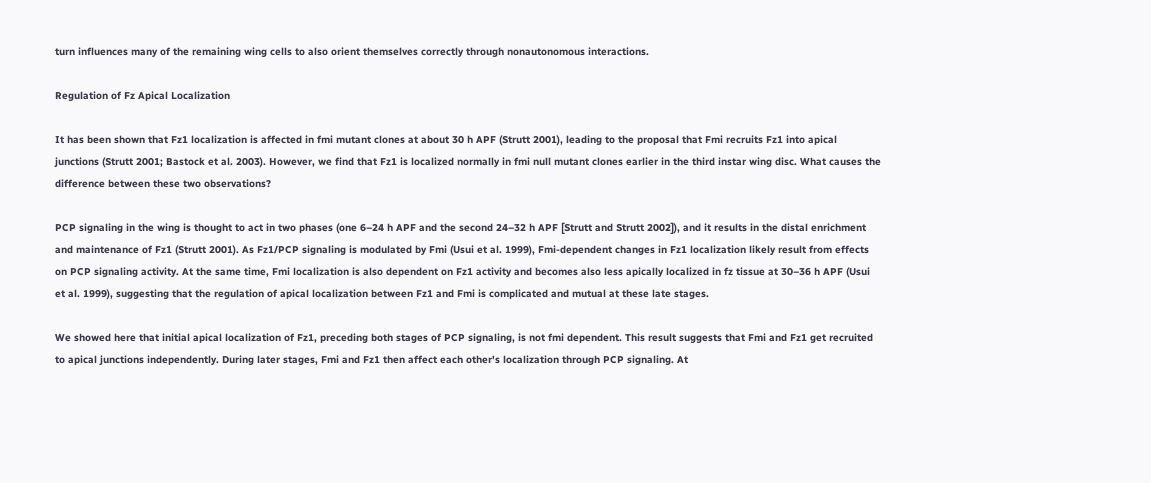turn influences many of the remaining wing cells to also orient themselves correctly through nonautonomous interactions.

Regulation of Fz Apical Localization

It has been shown that Fz1 localization is affected in fmi mutant clones at about 30 h APF (Strutt 2001), leading to the proposal that Fmi recruits Fz1 into apical junctions (Strutt 2001; Bastock et al. 2003). However, we find that Fz1 is localized normally in fmi null mutant clones earlier in the third instar wing disc. What causes the difference between these two observations?

PCP signaling in the wing is thought to act in two phases (one 6–24 h APF and the second 24–32 h APF [Strutt and Strutt 2002]), and it results in the distal enrichment and maintenance of Fz1 (Strutt 2001). As Fz1/PCP signaling is modulated by Fmi (Usui et al. 1999), Fmi-dependent changes in Fz1 localization likely result from effects on PCP signaling activity. At the same time, Fmi localization is also dependent on Fz1 activity and becomes also less apically localized in fz tissue at 30–36 h APF (Usui et al. 1999), suggesting that the regulation of apical localization between Fz1 and Fmi is complicated and mutual at these late stages.

We showed here that initial apical localization of Fz1, preceding both stages of PCP signaling, is not fmi dependent. This result suggests that Fmi and Fz1 get recruited to apical junctions independently. During later stages, Fmi and Fz1 then affect each other's localization through PCP signaling. At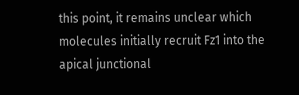this point, it remains unclear which molecules initially recruit Fz1 into the apical junctional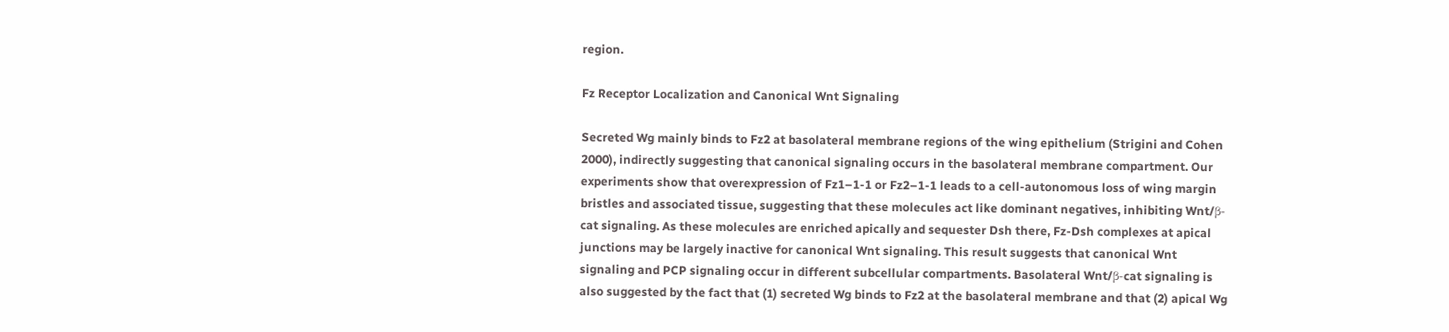region.

Fz Receptor Localization and Canonical Wnt Signaling

Secreted Wg mainly binds to Fz2 at basolateral membrane regions of the wing epithelium (Strigini and Cohen 2000), indirectly suggesting that canonical signaling occurs in the basolateral membrane compartment. Our experiments show that overexpression of Fz1–1-1 or Fz2–1-1 leads to a cell-autonomous loss of wing margin bristles and associated tissue, suggesting that these molecules act like dominant negatives, inhibiting Wnt/β-cat signaling. As these molecules are enriched apically and sequester Dsh there, Fz-Dsh complexes at apical junctions may be largely inactive for canonical Wnt signaling. This result suggests that canonical Wnt signaling and PCP signaling occur in different subcellular compartments. Basolateral Wnt/β-cat signaling is also suggested by the fact that (1) secreted Wg binds to Fz2 at the basolateral membrane and that (2) apical Wg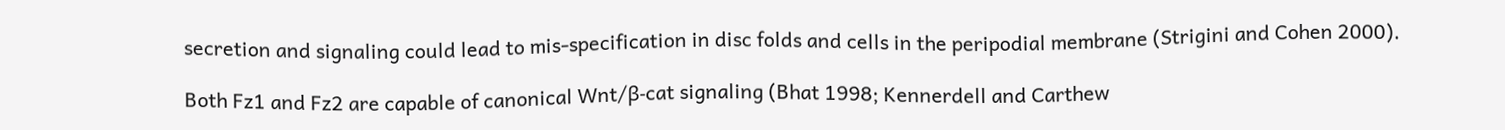secretion and signaling could lead to mis-specification in disc folds and cells in the peripodial membrane (Strigini and Cohen 2000).

Both Fz1 and Fz2 are capable of canonical Wnt/β-cat signaling (Bhat 1998; Kennerdell and Carthew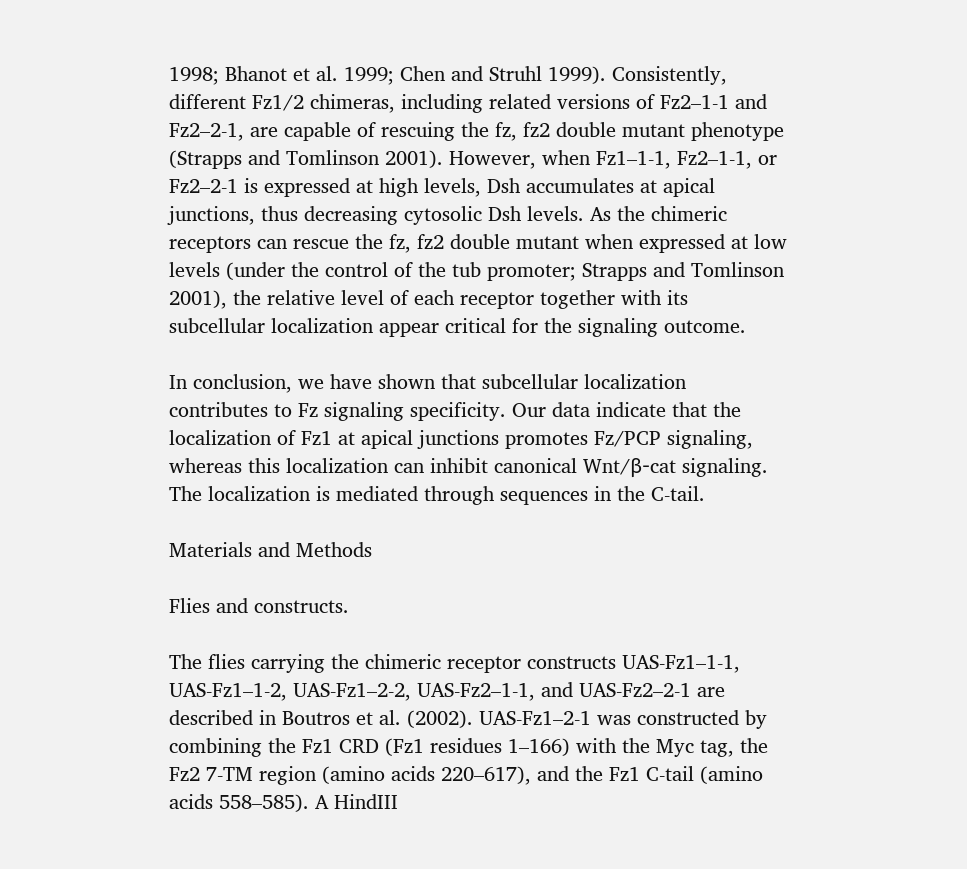1998; Bhanot et al. 1999; Chen and Struhl 1999). Consistently, different Fz1/2 chimeras, including related versions of Fz2–1-1 and Fz2–2-1, are capable of rescuing the fz, fz2 double mutant phenotype (Strapps and Tomlinson 2001). However, when Fz1–1-1, Fz2–1-1, or Fz2–2-1 is expressed at high levels, Dsh accumulates at apical junctions, thus decreasing cytosolic Dsh levels. As the chimeric receptors can rescue the fz, fz2 double mutant when expressed at low levels (under the control of the tub promoter; Strapps and Tomlinson 2001), the relative level of each receptor together with its subcellular localization appear critical for the signaling outcome.

In conclusion, we have shown that subcellular localization contributes to Fz signaling specificity. Our data indicate that the localization of Fz1 at apical junctions promotes Fz/PCP signaling, whereas this localization can inhibit canonical Wnt/β-cat signaling. The localization is mediated through sequences in the C-tail.

Materials and Methods

Flies and constructs.

The flies carrying the chimeric receptor constructs UAS-Fz1–1-1, UAS-Fz1–1-2, UAS-Fz1–2-2, UAS-Fz2–1-1, and UAS-Fz2–2-1 are described in Boutros et al. (2002). UAS-Fz1–2-1 was constructed by combining the Fz1 CRD (Fz1 residues 1–166) with the Myc tag, the Fz2 7-TM region (amino acids 220–617), and the Fz1 C-tail (amino acids 558–585). A HindIII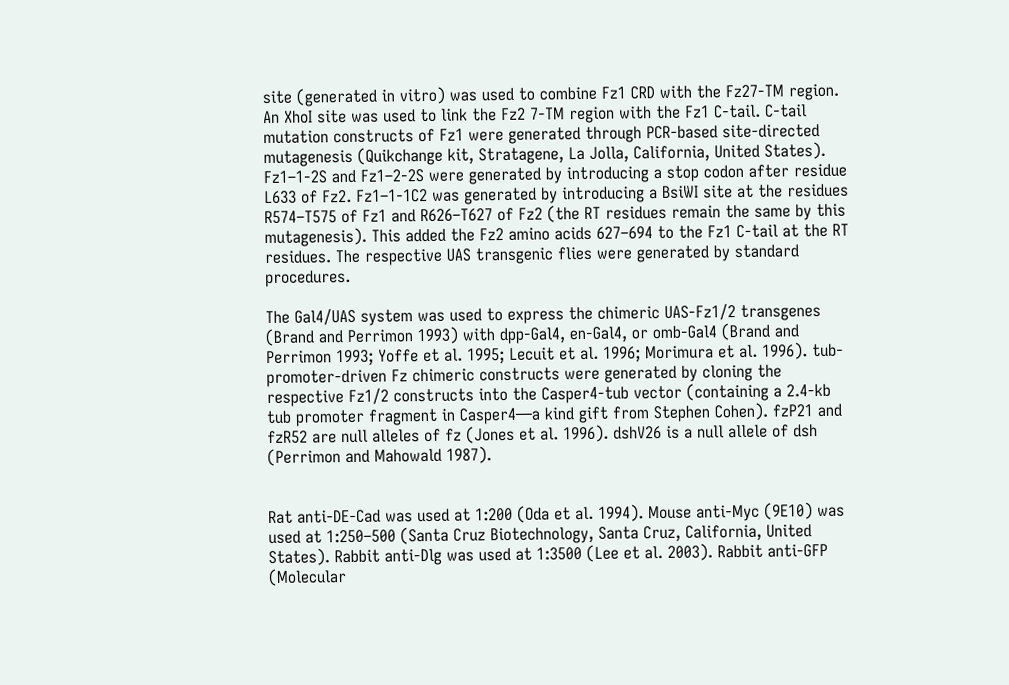site (generated in vitro) was used to combine Fz1 CRD with the Fz27-TM region. An XhoI site was used to link the Fz2 7-TM region with the Fz1 C-tail. C-tail mutation constructs of Fz1 were generated through PCR-based site-directed mutagenesis (Quikchange kit, Stratagene, La Jolla, California, United States). Fz1–1-2S and Fz1–2-2S were generated by introducing a stop codon after residue L633 of Fz2. Fz1–1-1C2 was generated by introducing a BsiWI site at the residues R574–T575 of Fz1 and R626–T627 of Fz2 (the RT residues remain the same by this mutagenesis). This added the Fz2 amino acids 627–694 to the Fz1 C-tail at the RT residues. The respective UAS transgenic flies were generated by standard procedures.

The Gal4/UAS system was used to express the chimeric UAS-Fz1/2 transgenes (Brand and Perrimon 1993) with dpp-Gal4, en-Gal4, or omb-Gal4 (Brand and Perrimon 1993; Yoffe et al. 1995; Lecuit et al. 1996; Morimura et al. 1996). tub-promoter-driven Fz chimeric constructs were generated by cloning the respective Fz1/2 constructs into the Casper4-tub vector (containing a 2.4-kb tub promoter fragment in Casper4—a kind gift from Stephen Cohen). fzP21 and fzR52 are null alleles of fz (Jones et al. 1996). dshV26 is a null allele of dsh (Perrimon and Mahowald 1987).


Rat anti-DE-Cad was used at 1:200 (Oda et al. 1994). Mouse anti-Myc (9E10) was used at 1:250–500 (Santa Cruz Biotechnology, Santa Cruz, California, United States). Rabbit anti-Dlg was used at 1:3500 (Lee et al. 2003). Rabbit anti-GFP (Molecular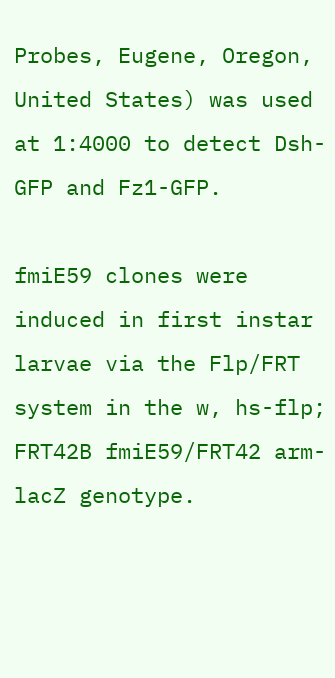Probes, Eugene, Oregon, United States) was used at 1:4000 to detect Dsh-GFP and Fz1-GFP.

fmiE59 clones were induced in first instar larvae via the Flp/FRT system in the w, hs-flp; FRT42B fmiE59/FRT42 arm-lacZ genotype.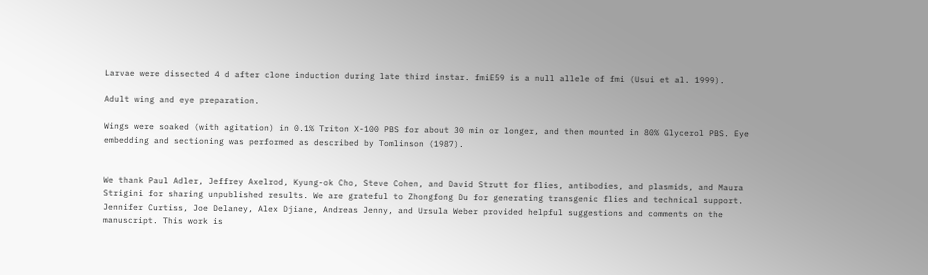Larvae were dissected 4 d after clone induction during late third instar. fmiE59 is a null allele of fmi (Usui et al. 1999).

Adult wing and eye preparation.

Wings were soaked (with agitation) in 0.1% Triton X-100 PBS for about 30 min or longer, and then mounted in 80% Glycerol PBS. Eye embedding and sectioning was performed as described by Tomlinson (1987).


We thank Paul Adler, Jeffrey Axelrod, Kyung-ok Cho, Steve Cohen, and David Strutt for flies, antibodies, and plasmids, and Maura Strigini for sharing unpublished results. We are grateful to Zhongfong Du for generating transgenic flies and technical support. Jennifer Curtiss, Joe Delaney, Alex Djiane, Andreas Jenny, and Ursula Weber provided helpful suggestions and comments on the manuscript. This work is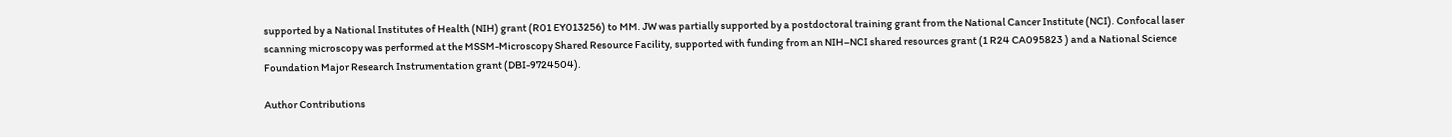supported by a National Institutes of Health (NIH) grant (R01 EY013256) to MM. JW was partially supported by a postdoctoral training grant from the National Cancer Institute (NCI). Confocal laser scanning microscopy was performed at the MSSM-Microscopy Shared Resource Facility, supported with funding from an NIH–NCI shared resources grant (1 R24 CA095823 ) and a National Science Foundation Major Research Instrumentation grant (DBI-9724504).

Author Contributions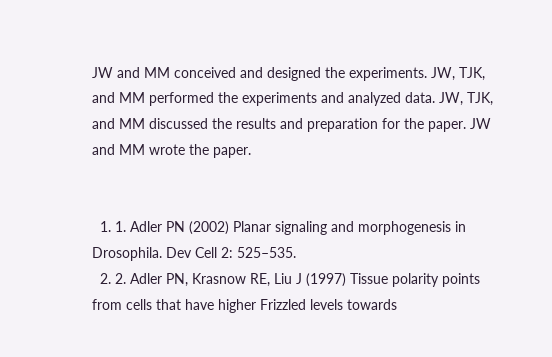JW and MM conceived and designed the experiments. JW, TJK, and MM performed the experiments and analyzed data. JW, TJK, and MM discussed the results and preparation for the paper. JW and MM wrote the paper.


  1. 1. Adler PN (2002) Planar signaling and morphogenesis in Drosophila. Dev Cell 2: 525–535.
  2. 2. Adler PN, Krasnow RE, Liu J (1997) Tissue polarity points from cells that have higher Frizzled levels towards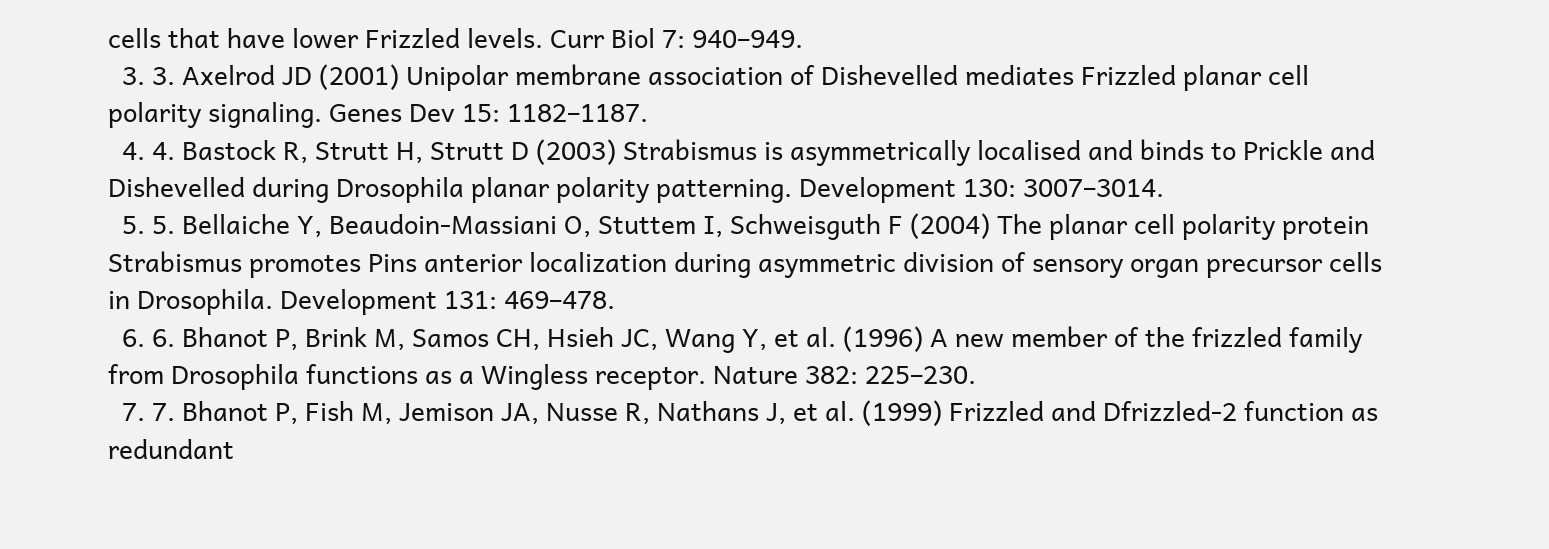cells that have lower Frizzled levels. Curr Biol 7: 940–949.
  3. 3. Axelrod JD (2001) Unipolar membrane association of Dishevelled mediates Frizzled planar cell polarity signaling. Genes Dev 15: 1182–1187.
  4. 4. Bastock R, Strutt H, Strutt D (2003) Strabismus is asymmetrically localised and binds to Prickle and Dishevelled during Drosophila planar polarity patterning. Development 130: 3007–3014.
  5. 5. Bellaiche Y, Beaudoin-Massiani O, Stuttem I, Schweisguth F (2004) The planar cell polarity protein Strabismus promotes Pins anterior localization during asymmetric division of sensory organ precursor cells in Drosophila. Development 131: 469–478.
  6. 6. Bhanot P, Brink M, Samos CH, Hsieh JC, Wang Y, et al. (1996) A new member of the frizzled family from Drosophila functions as a Wingless receptor. Nature 382: 225–230.
  7. 7. Bhanot P, Fish M, Jemison JA, Nusse R, Nathans J, et al. (1999) Frizzled and Dfrizzled-2 function as redundant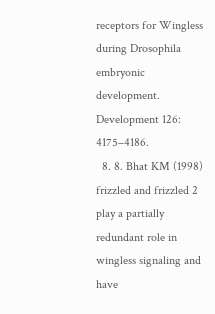receptors for Wingless during Drosophila embryonic development. Development 126: 4175–4186.
  8. 8. Bhat KM (1998) frizzled and frizzled 2 play a partially redundant role in wingless signaling and have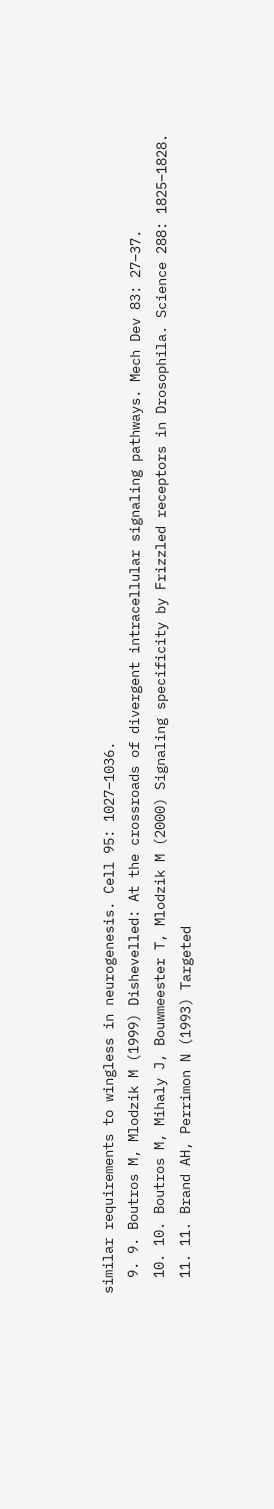similar requirements to wingless in neurogenesis. Cell 95: 1027–1036.
  9. 9. Boutros M, Mlodzik M (1999) Dishevelled: At the crossroads of divergent intracellular signaling pathways. Mech Dev 83: 27–37.
  10. 10. Boutros M, Mihaly J, Bouwmeester T, Mlodzik M (2000) Signaling specificity by Frizzled receptors in Drosophila. Science 288: 1825–1828.
  11. 11. Brand AH, Perrimon N (1993) Targeted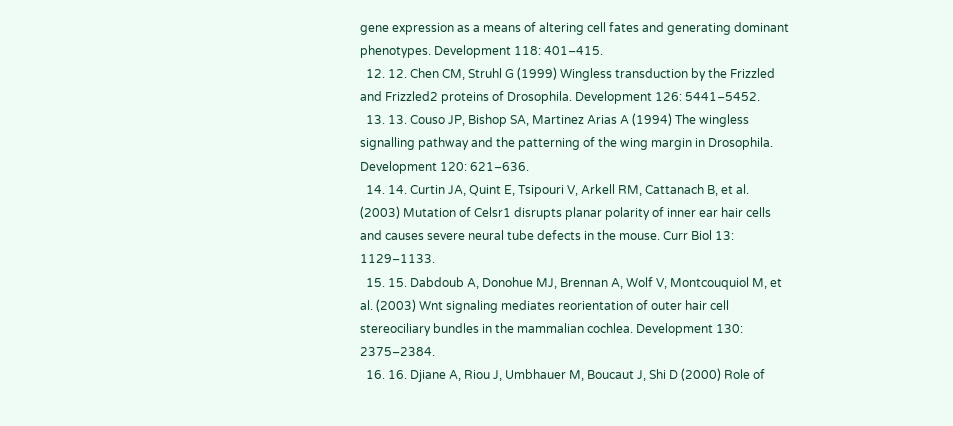gene expression as a means of altering cell fates and generating dominant phenotypes. Development 118: 401–415.
  12. 12. Chen CM, Struhl G (1999) Wingless transduction by the Frizzled and Frizzled2 proteins of Drosophila. Development 126: 5441–5452.
  13. 13. Couso JP, Bishop SA, Martinez Arias A (1994) The wingless signalling pathway and the patterning of the wing margin in Drosophila. Development 120: 621–636.
  14. 14. Curtin JA, Quint E, Tsipouri V, Arkell RM, Cattanach B, et al. (2003) Mutation of Celsr1 disrupts planar polarity of inner ear hair cells and causes severe neural tube defects in the mouse. Curr Biol 13: 1129–1133.
  15. 15. Dabdoub A, Donohue MJ, Brennan A, Wolf V, Montcouquiol M, et al. (2003) Wnt signaling mediates reorientation of outer hair cell stereociliary bundles in the mammalian cochlea. Development 130: 2375–2384.
  16. 16. Djiane A, Riou J, Umbhauer M, Boucaut J, Shi D (2000) Role of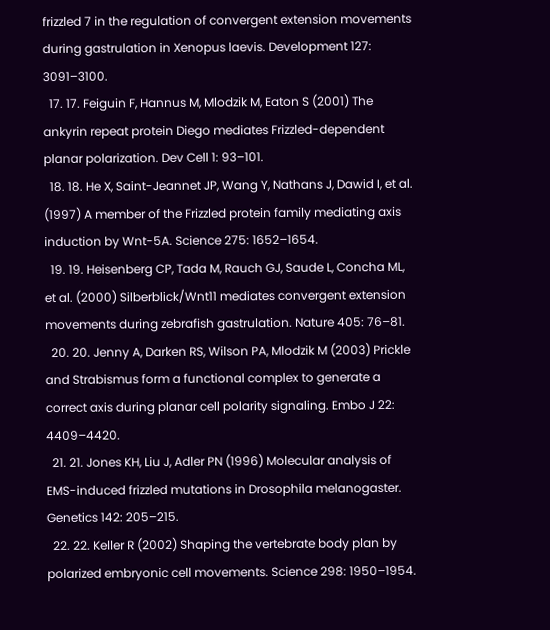frizzled 7 in the regulation of convergent extension movements during gastrulation in Xenopus laevis. Development 127: 3091–3100.
  17. 17. Feiguin F, Hannus M, Mlodzik M, Eaton S (2001) The ankyrin repeat protein Diego mediates Frizzled-dependent planar polarization. Dev Cell 1: 93–101.
  18. 18. He X, Saint-Jeannet JP, Wang Y, Nathans J, Dawid I, et al. (1997) A member of the Frizzled protein family mediating axis induction by Wnt-5A. Science 275: 1652–1654.
  19. 19. Heisenberg CP, Tada M, Rauch GJ, Saude L, Concha ML, et al. (2000) Silberblick/Wnt11 mediates convergent extension movements during zebrafish gastrulation. Nature 405: 76–81.
  20. 20. Jenny A, Darken RS, Wilson PA, Mlodzik M (2003) Prickle and Strabismus form a functional complex to generate a correct axis during planar cell polarity signaling. Embo J 22: 4409–4420.
  21. 21. Jones KH, Liu J, Adler PN (1996) Molecular analysis of EMS-induced frizzled mutations in Drosophila melanogaster. Genetics 142: 205–215.
  22. 22. Keller R (2002) Shaping the vertebrate body plan by polarized embryonic cell movements. Science 298: 1950–1954.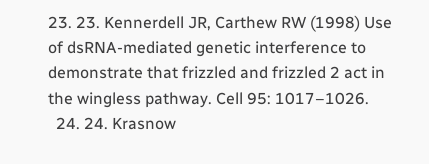23. 23. Kennerdell JR, Carthew RW (1998) Use of dsRNA-mediated genetic interference to demonstrate that frizzled and frizzled 2 act in the wingless pathway. Cell 95: 1017–1026.
  24. 24. Krasnow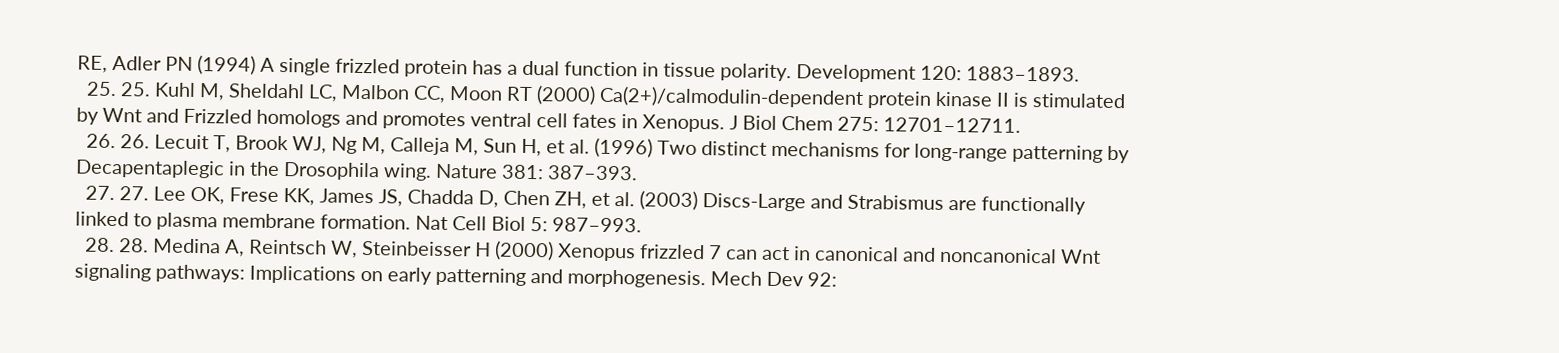RE, Adler PN (1994) A single frizzled protein has a dual function in tissue polarity. Development 120: 1883–1893.
  25. 25. Kuhl M, Sheldahl LC, Malbon CC, Moon RT (2000) Ca(2+)/calmodulin-dependent protein kinase II is stimulated by Wnt and Frizzled homologs and promotes ventral cell fates in Xenopus. J Biol Chem 275: 12701–12711.
  26. 26. Lecuit T, Brook WJ, Ng M, Calleja M, Sun H, et al. (1996) Two distinct mechanisms for long-range patterning by Decapentaplegic in the Drosophila wing. Nature 381: 387–393.
  27. 27. Lee OK, Frese KK, James JS, Chadda D, Chen ZH, et al. (2003) Discs-Large and Strabismus are functionally linked to plasma membrane formation. Nat Cell Biol 5: 987–993.
  28. 28. Medina A, Reintsch W, Steinbeisser H (2000) Xenopus frizzled 7 can act in canonical and noncanonical Wnt signaling pathways: Implications on early patterning and morphogenesis. Mech Dev 92: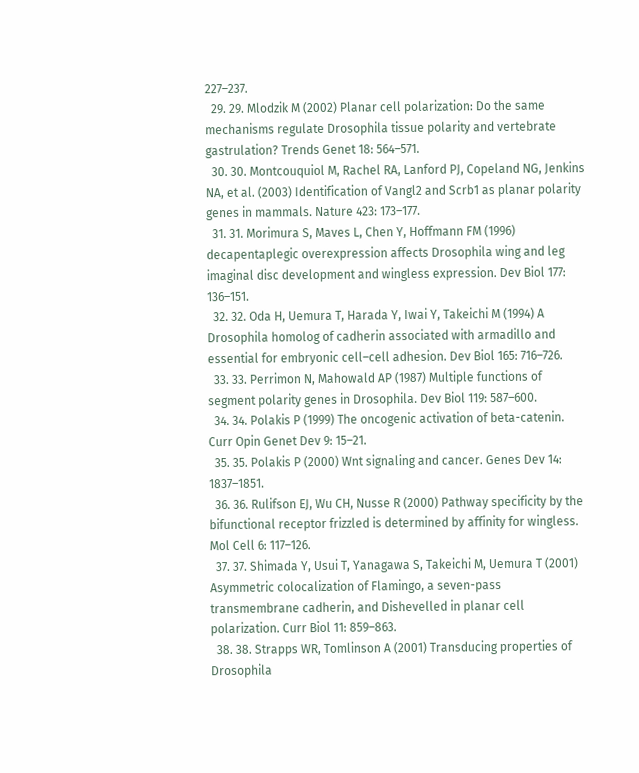227–237.
  29. 29. Mlodzik M (2002) Planar cell polarization: Do the same mechanisms regulate Drosophila tissue polarity and vertebrate gastrulation? Trends Genet 18: 564–571.
  30. 30. Montcouquiol M, Rachel RA, Lanford PJ, Copeland NG, Jenkins NA, et al. (2003) Identification of Vangl2 and Scrb1 as planar polarity genes in mammals. Nature 423: 173–177.
  31. 31. Morimura S, Maves L, Chen Y, Hoffmann FM (1996) decapentaplegic overexpression affects Drosophila wing and leg imaginal disc development and wingless expression. Dev Biol 177: 136–151.
  32. 32. Oda H, Uemura T, Harada Y, Iwai Y, Takeichi M (1994) A Drosophila homolog of cadherin associated with armadillo and essential for embryonic cell–cell adhesion. Dev Biol 165: 716–726.
  33. 33. Perrimon N, Mahowald AP (1987) Multiple functions of segment polarity genes in Drosophila. Dev Biol 119: 587–600.
  34. 34. Polakis P (1999) The oncogenic activation of beta-catenin. Curr Opin Genet Dev 9: 15–21.
  35. 35. Polakis P (2000) Wnt signaling and cancer. Genes Dev 14: 1837–1851.
  36. 36. Rulifson EJ, Wu CH, Nusse R (2000) Pathway specificity by the bifunctional receptor frizzled is determined by affinity for wingless. Mol Cell 6: 117–126.
  37. 37. Shimada Y, Usui T, Yanagawa S, Takeichi M, Uemura T (2001) Asymmetric colocalization of Flamingo, a seven-pass transmembrane cadherin, and Dishevelled in planar cell polarization. Curr Biol 11: 859–863.
  38. 38. Strapps WR, Tomlinson A (2001) Transducing properties of Drosophila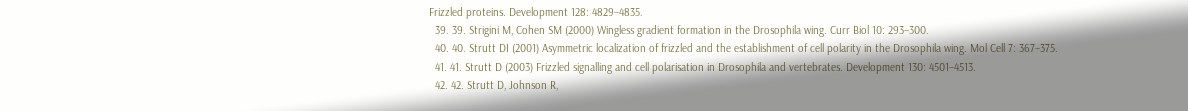Frizzled proteins. Development 128: 4829–4835.
  39. 39. Strigini M, Cohen SM (2000) Wingless gradient formation in the Drosophila wing. Curr Biol 10: 293–300.
  40. 40. Strutt DI (2001) Asymmetric localization of frizzled and the establishment of cell polarity in the Drosophila wing. Mol Cell 7: 367–375.
  41. 41. Strutt D (2003) Frizzled signalling and cell polarisation in Drosophila and vertebrates. Development 130: 4501–4513.
  42. 42. Strutt D, Johnson R,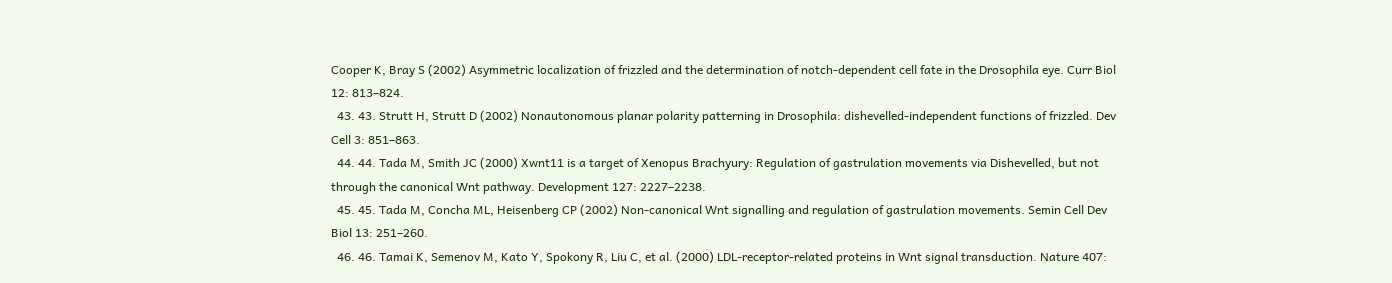Cooper K, Bray S (2002) Asymmetric localization of frizzled and the determination of notch-dependent cell fate in the Drosophila eye. Curr Biol 12: 813–824.
  43. 43. Strutt H, Strutt D (2002) Nonautonomous planar polarity patterning in Drosophila: dishevelled-independent functions of frizzled. Dev Cell 3: 851–863.
  44. 44. Tada M, Smith JC (2000) Xwnt11 is a target of Xenopus Brachyury: Regulation of gastrulation movements via Dishevelled, but not through the canonical Wnt pathway. Development 127: 2227–2238.
  45. 45. Tada M, Concha ML, Heisenberg CP (2002) Non-canonical Wnt signalling and regulation of gastrulation movements. Semin Cell Dev Biol 13: 251–260.
  46. 46. Tamai K, Semenov M, Kato Y, Spokony R, Liu C, et al. (2000) LDL-receptor-related proteins in Wnt signal transduction. Nature 407: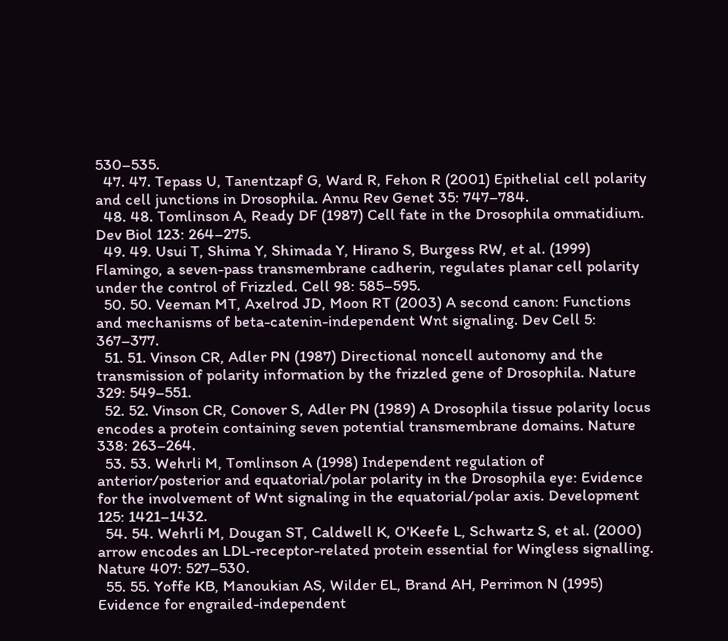530–535.
  47. 47. Tepass U, Tanentzapf G, Ward R, Fehon R (2001) Epithelial cell polarity and cell junctions in Drosophila. Annu Rev Genet 35: 747–784.
  48. 48. Tomlinson A, Ready DF (1987) Cell fate in the Drosophila ommatidium. Dev Biol 123: 264–275.
  49. 49. Usui T, Shima Y, Shimada Y, Hirano S, Burgess RW, et al. (1999) Flamingo, a seven-pass transmembrane cadherin, regulates planar cell polarity under the control of Frizzled. Cell 98: 585–595.
  50. 50. Veeman MT, Axelrod JD, Moon RT (2003) A second canon: Functions and mechanisms of beta-catenin-independent Wnt signaling. Dev Cell 5: 367–377.
  51. 51. Vinson CR, Adler PN (1987) Directional noncell autonomy and the transmission of polarity information by the frizzled gene of Drosophila. Nature 329: 549–551.
  52. 52. Vinson CR, Conover S, Adler PN (1989) A Drosophila tissue polarity locus encodes a protein containing seven potential transmembrane domains. Nature 338: 263–264.
  53. 53. Wehrli M, Tomlinson A (1998) Independent regulation of anterior/posterior and equatorial/polar polarity in the Drosophila eye: Evidence for the involvement of Wnt signaling in the equatorial/polar axis. Development 125: 1421–1432.
  54. 54. Wehrli M, Dougan ST, Caldwell K, O'Keefe L, Schwartz S, et al. (2000) arrow encodes an LDL-receptor-related protein essential for Wingless signalling. Nature 407: 527–530.
  55. 55. Yoffe KB, Manoukian AS, Wilder EL, Brand AH, Perrimon N (1995) Evidence for engrailed-independent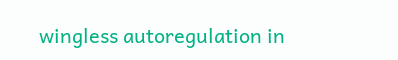wingless autoregulation in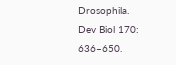Drosophila. Dev Biol 170: 636–650.